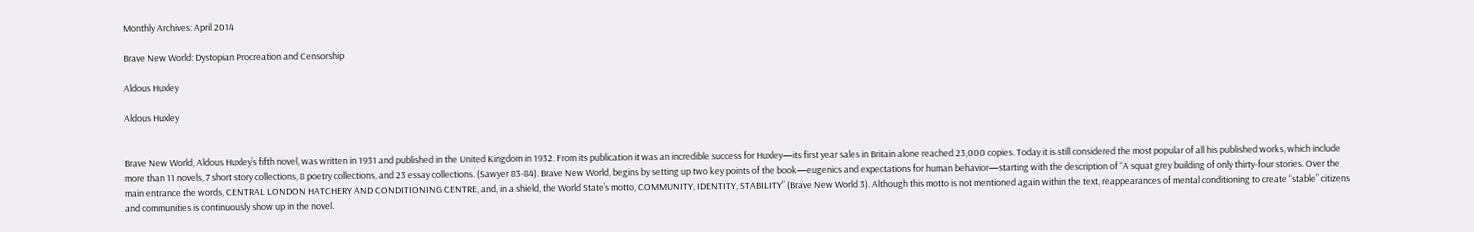Monthly Archives: April 2014

Brave New World: Dystopian Procreation and Censorship

Aldous Huxley

Aldous Huxley


Brave New World, Aldous Huxley’s fifth novel, was written in 1931 and published in the United Kingdom in 1932. From its publication it was an incredible success for Huxley—its first year sales in Britain alone reached 23,000 copies. Today it is still considered the most popular of all his published works, which include more than 11 novels, 7 short story collections, 8 poetry collections, and 23 essay collections. (Sawyer 83-84). Brave New World, begins by setting up two key points of the book—eugenics and expectations for human behavior—starting with the description of “A squat grey building of only thirty-four stories. Over the main entrance the words, CENTRAL LONDON HATCHERY AND CONDITIONING CENTRE, and, in a shield, the World State’s motto, COMMUNITY, IDENTITY, STABILITY” (Brave New World 3). Although this motto is not mentioned again within the text, reappearances of mental conditioning to create “stable” citizens and communities is continuously show up in the novel.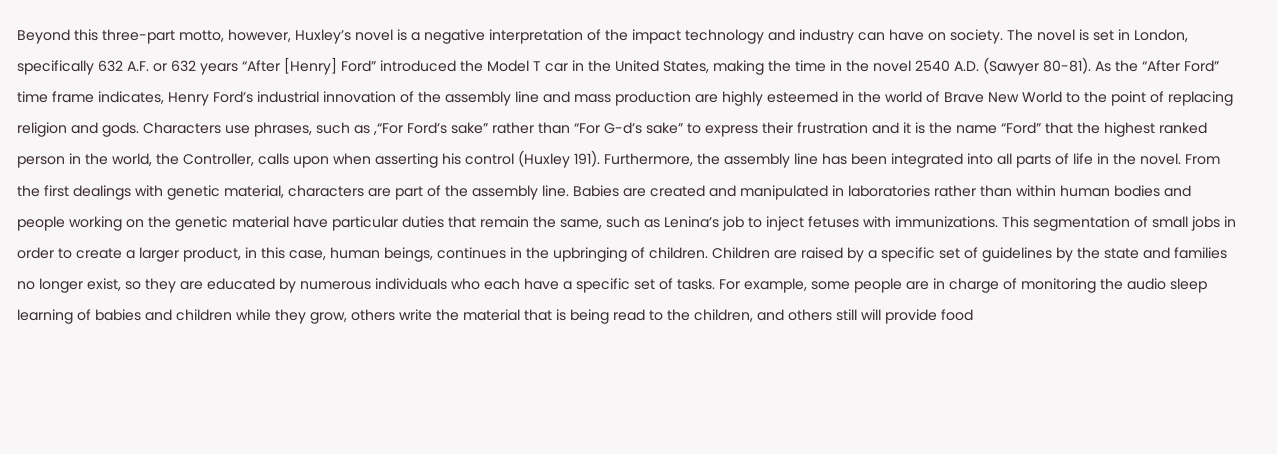Beyond this three-part motto, however, Huxley’s novel is a negative interpretation of the impact technology and industry can have on society. The novel is set in London, specifically 632 A.F. or 632 years “After [Henry] Ford” introduced the Model T car in the United States, making the time in the novel 2540 A.D. (Sawyer 80-81). As the “After Ford” time frame indicates, Henry Ford’s industrial innovation of the assembly line and mass production are highly esteemed in the world of Brave New World to the point of replacing religion and gods. Characters use phrases, such as ,“For Ford’s sake” rather than “For G-d’s sake” to express their frustration and it is the name “Ford” that the highest ranked person in the world, the Controller, calls upon when asserting his control (Huxley 191). Furthermore, the assembly line has been integrated into all parts of life in the novel. From the first dealings with genetic material, characters are part of the assembly line. Babies are created and manipulated in laboratories rather than within human bodies and people working on the genetic material have particular duties that remain the same, such as Lenina’s job to inject fetuses with immunizations. This segmentation of small jobs in order to create a larger product, in this case, human beings, continues in the upbringing of children. Children are raised by a specific set of guidelines by the state and families no longer exist, so they are educated by numerous individuals who each have a specific set of tasks. For example, some people are in charge of monitoring the audio sleep learning of babies and children while they grow, others write the material that is being read to the children, and others still will provide food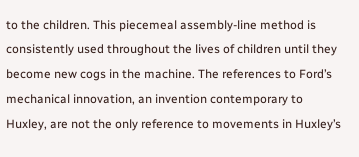to the children. This piecemeal assembly-line method is consistently used throughout the lives of children until they become new cogs in the machine. The references to Ford’s mechanical innovation, an invention contemporary to Huxley, are not the only reference to movements in Huxley’s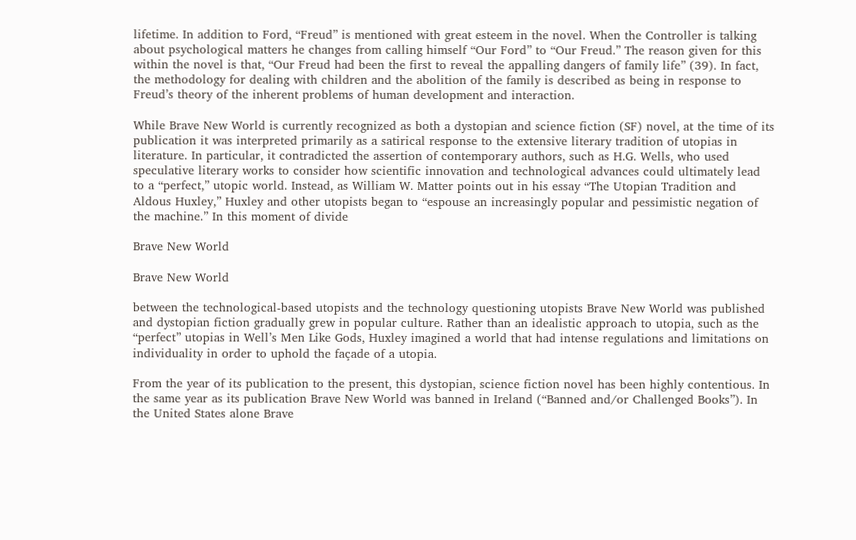lifetime. In addition to Ford, “Freud” is mentioned with great esteem in the novel. When the Controller is talking about psychological matters he changes from calling himself “Our Ford” to “Our Freud.” The reason given for this within the novel is that, “Our Freud had been the first to reveal the appalling dangers of family life” (39). In fact, the methodology for dealing with children and the abolition of the family is described as being in response to Freud’s theory of the inherent problems of human development and interaction.

While Brave New World is currently recognized as both a dystopian and science fiction (SF) novel, at the time of its publication it was interpreted primarily as a satirical response to the extensive literary tradition of utopias in literature. In particular, it contradicted the assertion of contemporary authors, such as H.G. Wells, who used speculative literary works to consider how scientific innovation and technological advances could ultimately lead to a “perfect,” utopic world. Instead, as William W. Matter points out in his essay “The Utopian Tradition and Aldous Huxley,” Huxley and other utopists began to “espouse an increasingly popular and pessimistic negation of the machine.” In this moment of divide

Brave New World

Brave New World

between the technological-based utopists and the technology questioning utopists Brave New World was published and dystopian fiction gradually grew in popular culture. Rather than an idealistic approach to utopia, such as the “perfect” utopias in Well’s Men Like Gods, Huxley imagined a world that had intense regulations and limitations on individuality in order to uphold the façade of a utopia.

From the year of its publication to the present, this dystopian, science fiction novel has been highly contentious. In the same year as its publication Brave New World was banned in Ireland (“Banned and/or Challenged Books”). In the United States alone Brave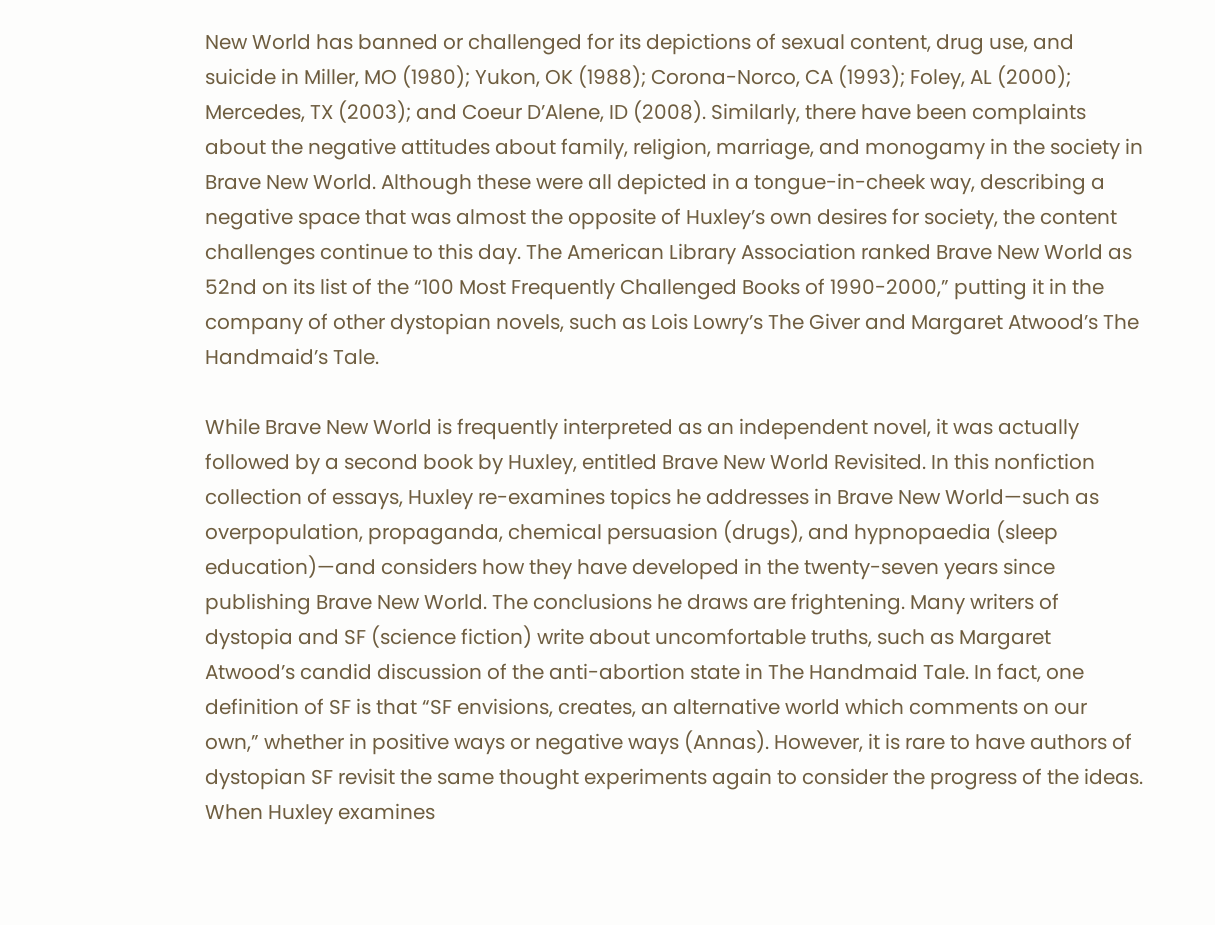New World has banned or challenged for its depictions of sexual content, drug use, and suicide in Miller, MO (1980); Yukon, OK (1988); Corona-Norco, CA (1993); Foley, AL (2000); Mercedes, TX (2003); and Coeur D’Alene, ID (2008). Similarly, there have been complaints about the negative attitudes about family, religion, marriage, and monogamy in the society in Brave New World. Although these were all depicted in a tongue-in-cheek way, describing a negative space that was almost the opposite of Huxley’s own desires for society, the content challenges continue to this day. The American Library Association ranked Brave New World as 52nd on its list of the “100 Most Frequently Challenged Books of 1990-2000,” putting it in the company of other dystopian novels, such as Lois Lowry’s The Giver and Margaret Atwood’s The Handmaid’s Tale.

While Brave New World is frequently interpreted as an independent novel, it was actually followed by a second book by Huxley, entitled Brave New World Revisited. In this nonfiction collection of essays, Huxley re-examines topics he addresses in Brave New World—such as overpopulation, propaganda, chemical persuasion (drugs), and hypnopaedia (sleep education)—and considers how they have developed in the twenty-seven years since publishing Brave New World. The conclusions he draws are frightening. Many writers of dystopia and SF (science fiction) write about uncomfortable truths, such as Margaret Atwood’s candid discussion of the anti-abortion state in The Handmaid Tale. In fact, one definition of SF is that “SF envisions, creates, an alternative world which comments on our own,” whether in positive ways or negative ways (Annas). However, it is rare to have authors of dystopian SF revisit the same thought experiments again to consider the progress of the ideas. When Huxley examines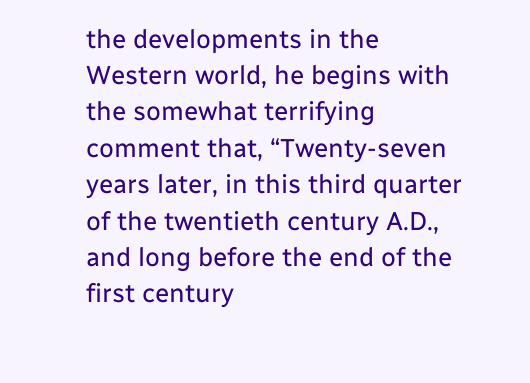the developments in the Western world, he begins with the somewhat terrifying comment that, “Twenty-seven years later, in this third quarter of the twentieth century A.D., and long before the end of the first century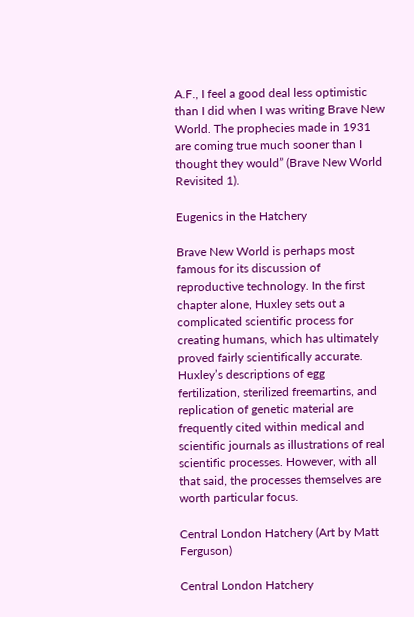A.F., I feel a good deal less optimistic than I did when I was writing Brave New World. The prophecies made in 1931 are coming true much sooner than I thought they would” (Brave New World Revisited 1).

Eugenics in the Hatchery

Brave New World is perhaps most famous for its discussion of reproductive technology. In the first chapter alone, Huxley sets out a complicated scientific process for creating humans, which has ultimately proved fairly scientifically accurate. Huxley’s descriptions of egg fertilization, sterilized freemartins, and replication of genetic material are frequently cited within medical and scientific journals as illustrations of real scientific processes. However, with all that said, the processes themselves are worth particular focus.

Central London Hatchery (Art by Matt Ferguson)

Central London Hatchery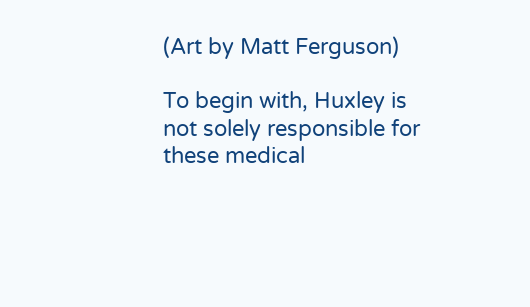(Art by Matt Ferguson)

To begin with, Huxley is not solely responsible for these medical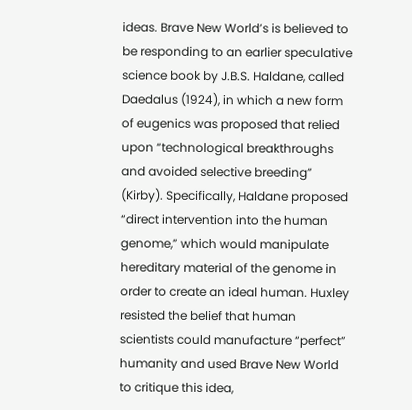ideas. Brave New World’s is believed to be responding to an earlier speculative science book by J.B.S. Haldane, called Daedalus (1924), in which a new form of eugenics was proposed that relied upon “technological breakthroughs and avoided selective breeding” (Kirby). Specifically, Haldane proposed “direct intervention into the human genome,” which would manipulate hereditary material of the genome in order to create an ideal human. Huxley resisted the belief that human scientists could manufacture “perfect” humanity and used Brave New World to critique this idea,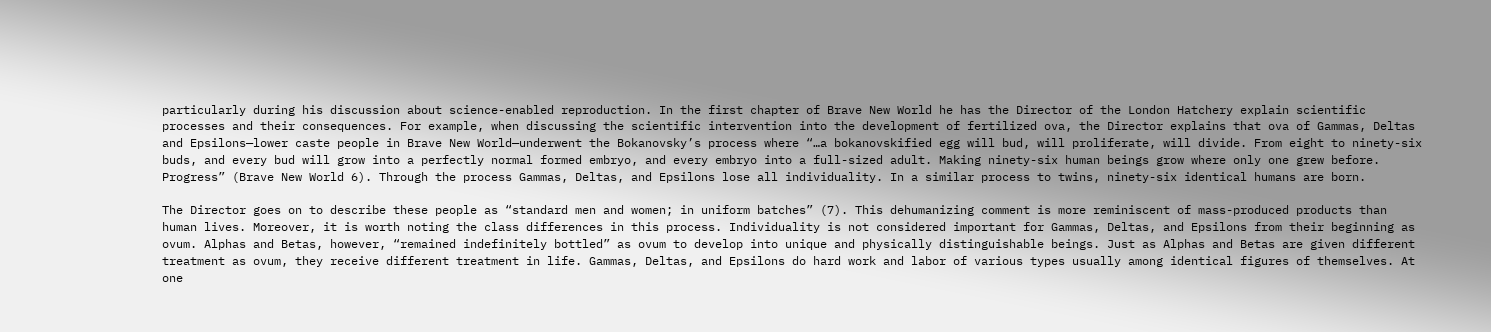particularly during his discussion about science-enabled reproduction. In the first chapter of Brave New World he has the Director of the London Hatchery explain scientific processes and their consequences. For example, when discussing the scientific intervention into the development of fertilized ova, the Director explains that ova of Gammas, Deltas and Epsilons—lower caste people in Brave New World—underwent the Bokanovsky’s process where “…a bokanovskified egg will bud, will proliferate, will divide. From eight to ninety-six buds, and every bud will grow into a perfectly normal formed embryo, and every embryo into a full-sized adult. Making ninety-six human beings grow where only one grew before. Progress” (Brave New World 6). Through the process Gammas, Deltas, and Epsilons lose all individuality. In a similar process to twins, ninety-six identical humans are born.

The Director goes on to describe these people as “standard men and women; in uniform batches” (7). This dehumanizing comment is more reminiscent of mass-produced products than human lives. Moreover, it is worth noting the class differences in this process. Individuality is not considered important for Gammas, Deltas, and Epsilons from their beginning as ovum. Alphas and Betas, however, “remained indefinitely bottled” as ovum to develop into unique and physically distinguishable beings. Just as Alphas and Betas are given different treatment as ovum, they receive different treatment in life. Gammas, Deltas, and Epsilons do hard work and labor of various types usually among identical figures of themselves. At one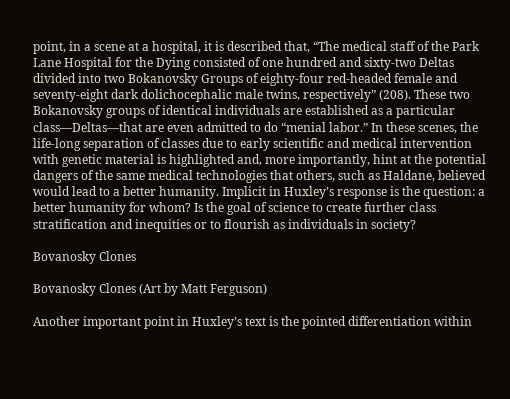point, in a scene at a hospital, it is described that, “The medical staff of the Park Lane Hospital for the Dying consisted of one hundred and sixty-two Deltas divided into two Bokanovsky Groups of eighty-four red-headed female and seventy-eight dark dolichocephalic male twins, respectively” (208). These two Bokanovsky groups of identical individuals are established as a particular class—Deltas—that are even admitted to do “menial labor.” In these scenes, the life-long separation of classes due to early scientific and medical intervention with genetic material is highlighted and, more importantly, hint at the potential dangers of the same medical technologies that others, such as Haldane, believed would lead to a better humanity. Implicit in Huxley’s response is the question: a better humanity for whom? Is the goal of science to create further class stratification and inequities or to flourish as individuals in society?

Bovanosky Clones

Bovanosky Clones (Art by Matt Ferguson)

Another important point in Huxley’s text is the pointed differentiation within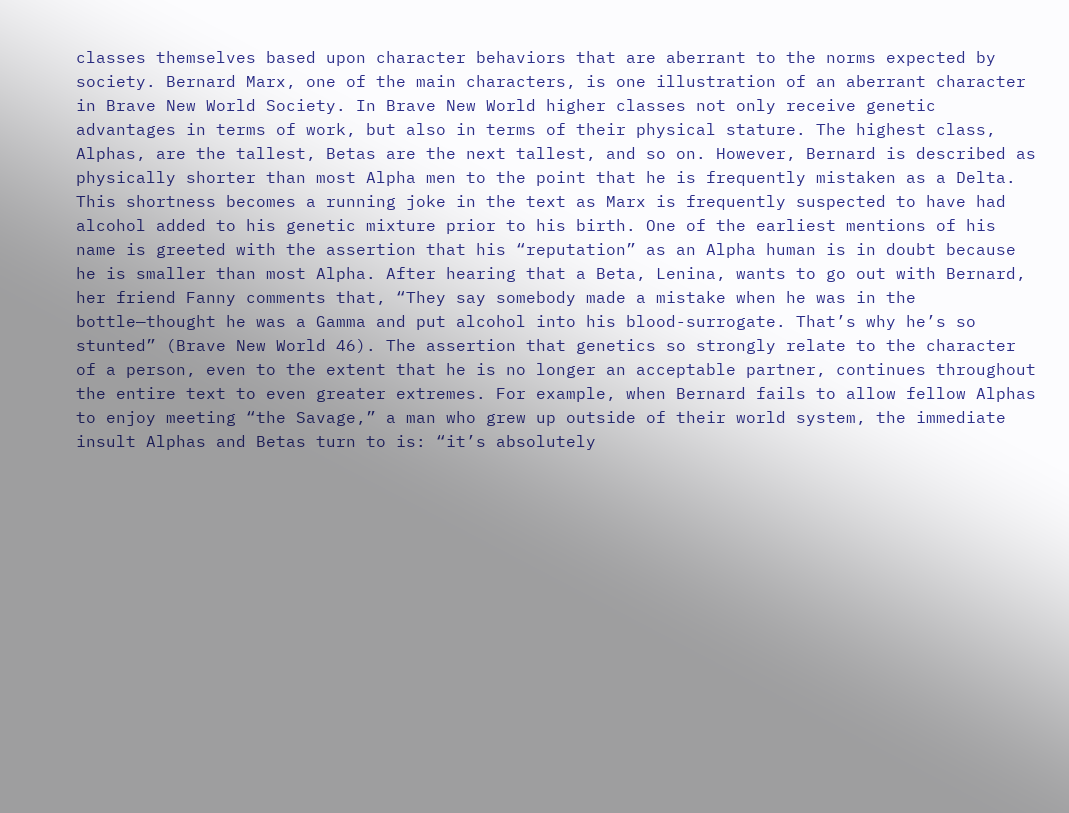classes themselves based upon character behaviors that are aberrant to the norms expected by society. Bernard Marx, one of the main characters, is one illustration of an aberrant character in Brave New World Society. In Brave New World higher classes not only receive genetic advantages in terms of work, but also in terms of their physical stature. The highest class, Alphas, are the tallest, Betas are the next tallest, and so on. However, Bernard is described as physically shorter than most Alpha men to the point that he is frequently mistaken as a Delta. This shortness becomes a running joke in the text as Marx is frequently suspected to have had alcohol added to his genetic mixture prior to his birth. One of the earliest mentions of his name is greeted with the assertion that his “reputation” as an Alpha human is in doubt because he is smaller than most Alpha. After hearing that a Beta, Lenina, wants to go out with Bernard, her friend Fanny comments that, “They say somebody made a mistake when he was in the bottle—thought he was a Gamma and put alcohol into his blood-surrogate. That’s why he’s so stunted” (Brave New World 46). The assertion that genetics so strongly relate to the character of a person, even to the extent that he is no longer an acceptable partner, continues throughout the entire text to even greater extremes. For example, when Bernard fails to allow fellow Alphas to enjoy meeting “the Savage,” a man who grew up outside of their world system, the immediate insult Alphas and Betas turn to is: “it’s absolutely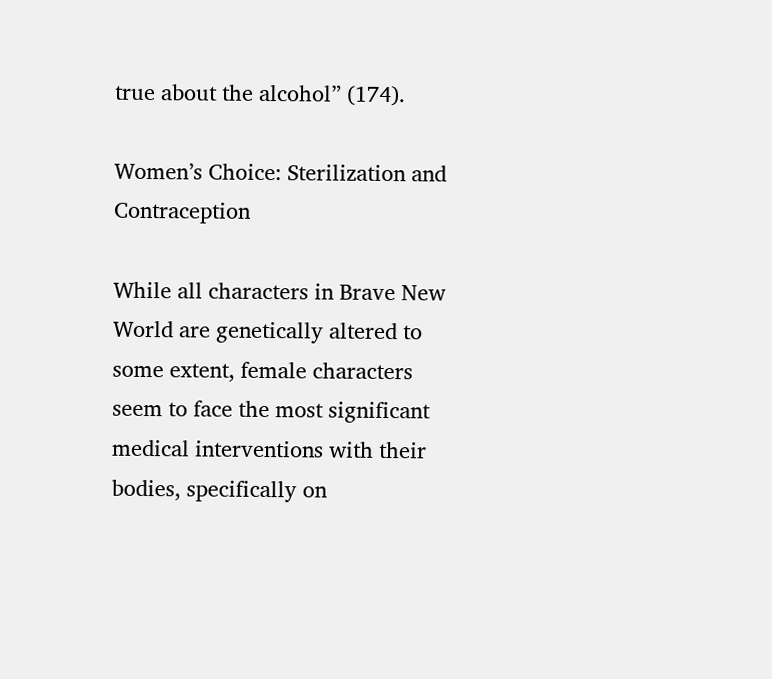true about the alcohol” (174).

Women’s Choice: Sterilization and Contraception

While all characters in Brave New World are genetically altered to some extent, female characters seem to face the most significant medical interventions with their bodies, specifically on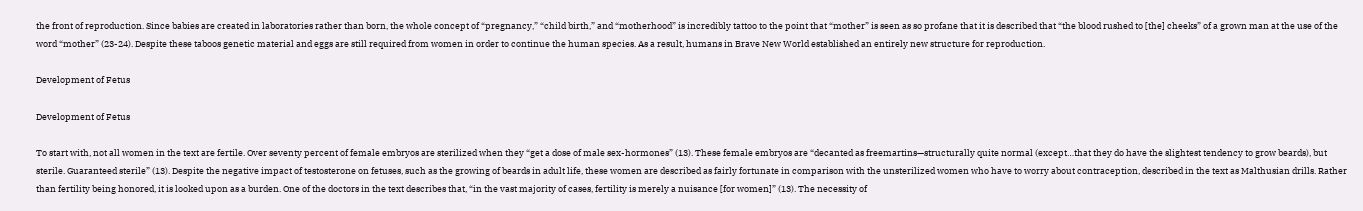the front of reproduction. Since babies are created in laboratories rather than born, the whole concept of “pregnancy,” “child birth,” and “motherhood” is incredibly tattoo to the point that “mother” is seen as so profane that it is described that “the blood rushed to [the] cheeks” of a grown man at the use of the word “mother” (23-24). Despite these taboos genetic material and eggs are still required from women in order to continue the human species. As a result, humans in Brave New World established an entirely new structure for reproduction.

Development of Fetus

Development of Fetus

To start with, not all women in the text are fertile. Over seventy percent of female embryos are sterilized when they “get a dose of male sex-hormones” (13). These female embryos are “decanted as freemartins—structurally quite normal (except…that they do have the slightest tendency to grow beards), but sterile. Guaranteed sterile” (13). Despite the negative impact of testosterone on fetuses, such as the growing of beards in adult life, these women are described as fairly fortunate in comparison with the unsterilized women who have to worry about contraception, described in the text as Malthusian drills. Rather than fertility being honored, it is looked upon as a burden. One of the doctors in the text describes that, “in the vast majority of cases, fertility is merely a nuisance [for women]” (13). The necessity of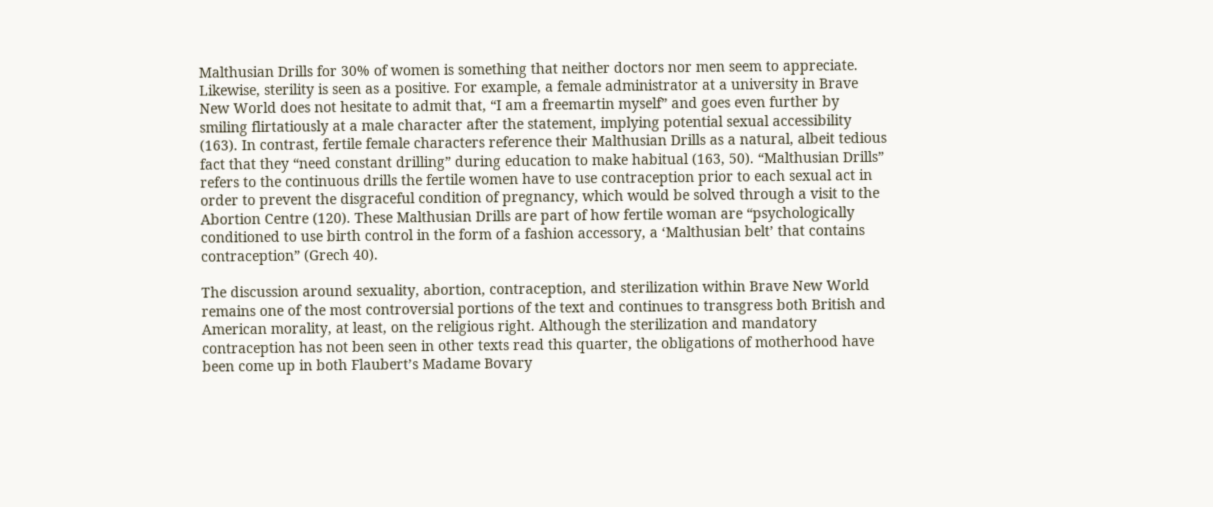Malthusian Drills for 30% of women is something that neither doctors nor men seem to appreciate. Likewise, sterility is seen as a positive. For example, a female administrator at a university in Brave New World does not hesitate to admit that, “I am a freemartin myself” and goes even further by smiling flirtatiously at a male character after the statement, implying potential sexual accessibility (163). In contrast, fertile female characters reference their Malthusian Drills as a natural, albeit tedious fact that they “need constant drilling” during education to make habitual (163, 50). “Malthusian Drills” refers to the continuous drills the fertile women have to use contraception prior to each sexual act in order to prevent the disgraceful condition of pregnancy, which would be solved through a visit to the Abortion Centre (120). These Malthusian Drills are part of how fertile woman are “psychologically conditioned to use birth control in the form of a fashion accessory, a ‘Malthusian belt’ that contains contraception” (Grech 40).

The discussion around sexuality, abortion, contraception, and sterilization within Brave New World remains one of the most controversial portions of the text and continues to transgress both British and American morality, at least, on the religious right. Although the sterilization and mandatory contraception has not been seen in other texts read this quarter, the obligations of motherhood have been come up in both Flaubert’s Madame Bovary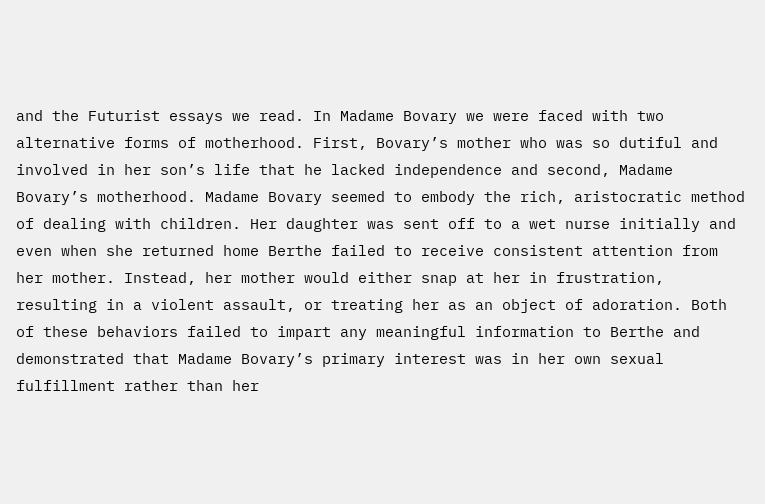and the Futurist essays we read. In Madame Bovary we were faced with two alternative forms of motherhood. First, Bovary’s mother who was so dutiful and involved in her son’s life that he lacked independence and second, Madame Bovary’s motherhood. Madame Bovary seemed to embody the rich, aristocratic method of dealing with children. Her daughter was sent off to a wet nurse initially and even when she returned home Berthe failed to receive consistent attention from her mother. Instead, her mother would either snap at her in frustration, resulting in a violent assault, or treating her as an object of adoration. Both of these behaviors failed to impart any meaningful information to Berthe and demonstrated that Madame Bovary’s primary interest was in her own sexual fulfillment rather than her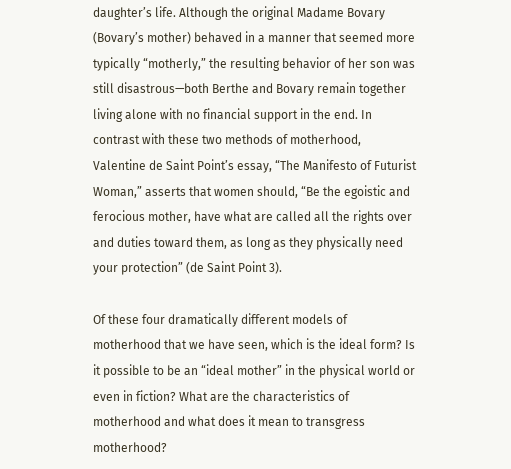daughter’s life. Although the original Madame Bovary (Bovary’s mother) behaved in a manner that seemed more typically “motherly,” the resulting behavior of her son was still disastrous—both Berthe and Bovary remain together living alone with no financial support in the end. In contrast with these two methods of motherhood, Valentine de Saint Point’s essay, “The Manifesto of Futurist Woman,” asserts that women should, “Be the egoistic and ferocious mother, have what are called all the rights over and duties toward them, as long as they physically need your protection” (de Saint Point 3).

Of these four dramatically different models of motherhood that we have seen, which is the ideal form? Is it possible to be an “ideal mother” in the physical world or even in fiction? What are the characteristics of motherhood and what does it mean to transgress motherhood?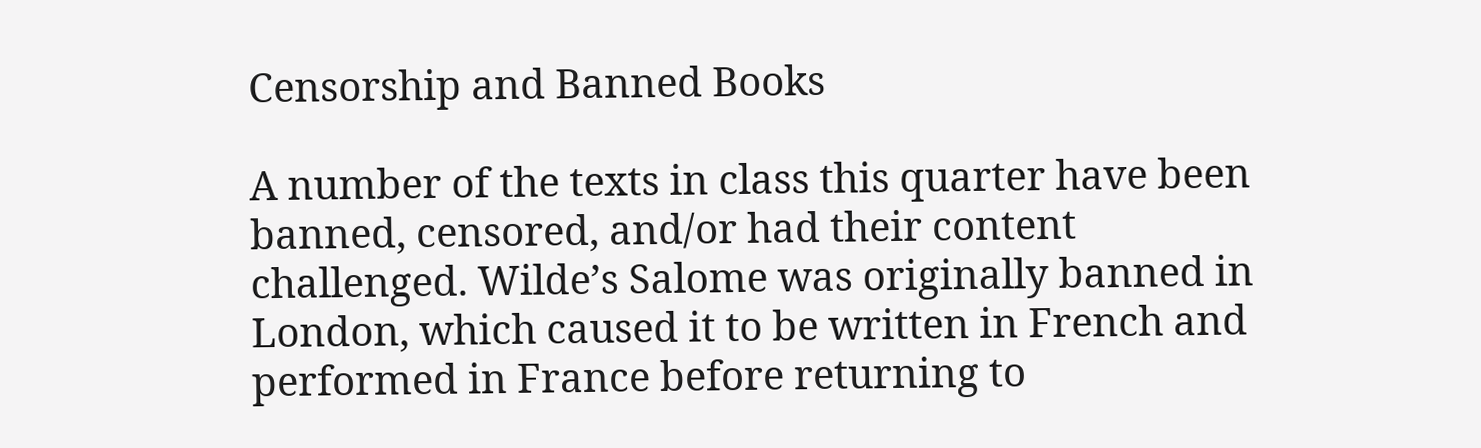Censorship and Banned Books

A number of the texts in class this quarter have been banned, censored, and/or had their content challenged. Wilde’s Salome was originally banned in London, which caused it to be written in French and performed in France before returning to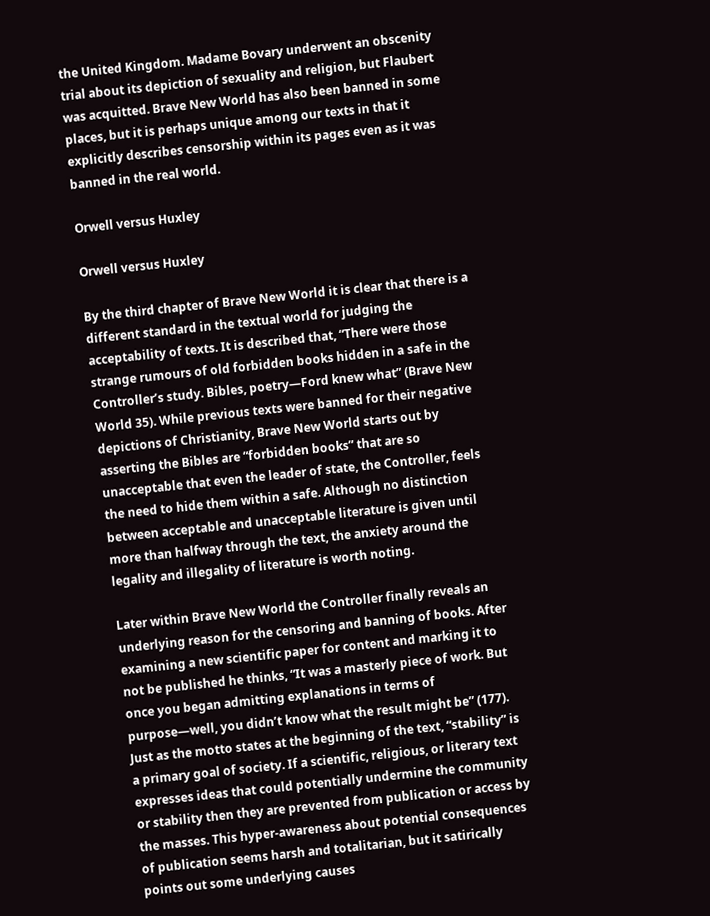the United Kingdom. Madame Bovary underwent an obscenity trial about its depiction of sexuality and religion, but Flaubert was acquitted. Brave New World has also been banned in some places, but it is perhaps unique among our texts in that it explicitly describes censorship within its pages even as it was banned in the real world.

Orwell versus Huxley

Orwell versus Huxley

By the third chapter of Brave New World it is clear that there is a different standard in the textual world for judging the acceptability of texts. It is described that, “There were those strange rumours of old forbidden books hidden in a safe in the Controller’s study. Bibles, poetry—Ford knew what” (Brave New World 35). While previous texts were banned for their negative depictions of Christianity, Brave New World starts out by asserting the Bibles are “forbidden books” that are so unacceptable that even the leader of state, the Controller, feels the need to hide them within a safe. Although no distinction between acceptable and unacceptable literature is given until more than halfway through the text, the anxiety around the legality and illegality of literature is worth noting.

Later within Brave New World the Controller finally reveals an underlying reason for the censoring and banning of books. After examining a new scientific paper for content and marking it to not be published he thinks, “It was a masterly piece of work. But once you began admitting explanations in terms of purpose—well, you didn’t know what the result might be” (177). Just as the motto states at the beginning of the text, “stability” is a primary goal of society. If a scientific, religious, or literary text expresses ideas that could potentially undermine the community or stability then they are prevented from publication or access by the masses. This hyper-awareness about potential consequences of publication seems harsh and totalitarian, but it satirically points out some underlying causes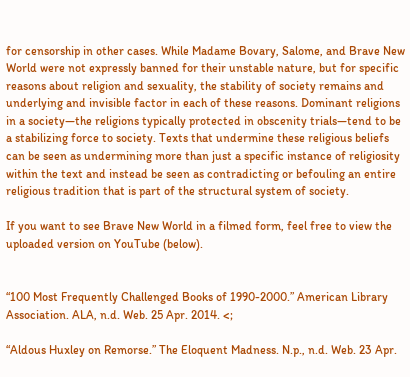for censorship in other cases. While Madame Bovary, Salome, and Brave New World were not expressly banned for their unstable nature, but for specific reasons about religion and sexuality, the stability of society remains and underlying and invisible factor in each of these reasons. Dominant religions in a society—the religions typically protected in obscenity trials—tend to be a stabilizing force to society. Texts that undermine these religious beliefs can be seen as undermining more than just a specific instance of religiosity within the text and instead be seen as contradicting or befouling an entire religious tradition that is part of the structural system of society.

If you want to see Brave New World in a filmed form, feel free to view the uploaded version on YouTube (below).


“100 Most Frequently Challenged Books of 1990-2000.” American Library Association. ALA, n.d. Web. 25 Apr. 2014. <;

“Aldous Huxley on Remorse.” The Eloquent Madness. N.p., n.d. Web. 23 Apr.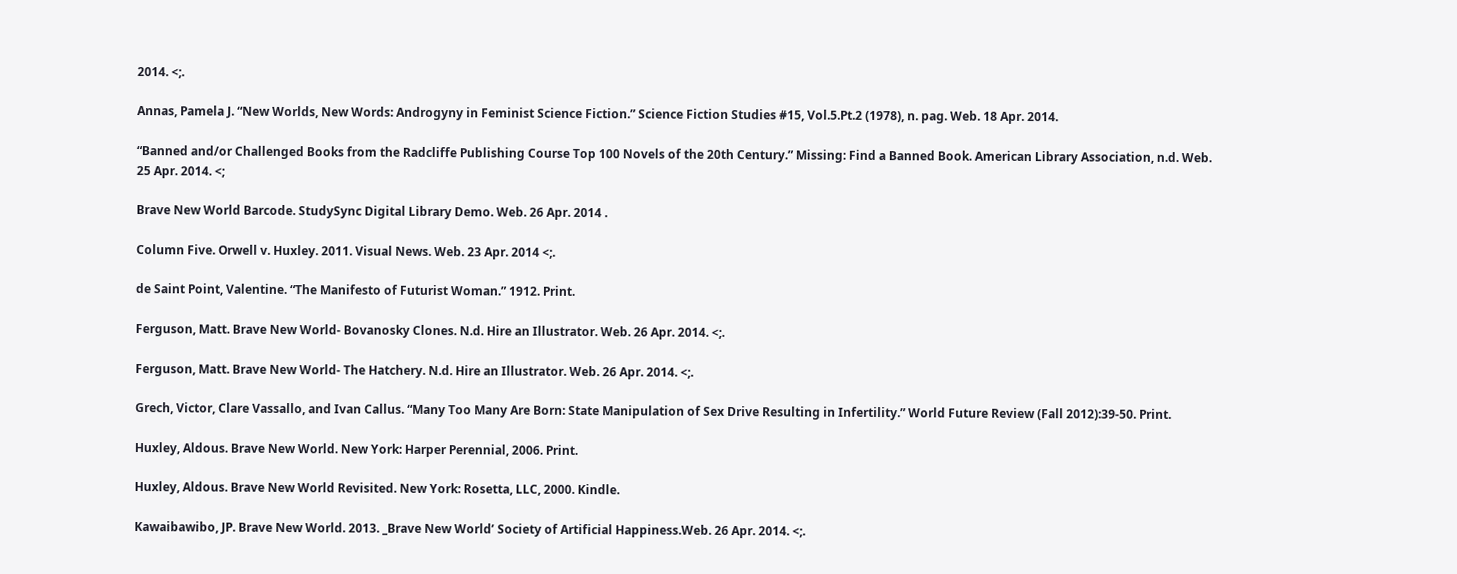2014. <;.

Annas, Pamela J. “New Worlds, New Words: Androgyny in Feminist Science Fiction.” Science Fiction Studies #15, Vol.5.Pt.2 (1978), n. pag. Web. 18 Apr. 2014.

“Banned and/or Challenged Books from the Radcliffe Publishing Course Top 100 Novels of the 20th Century.” Missing: Find a Banned Book. American Library Association, n.d. Web. 25 Apr. 2014. <;

Brave New World Barcode. StudySync Digital Library Demo. Web. 26 Apr. 2014 .

Column Five. Orwell v. Huxley. 2011. Visual News. Web. 23 Apr. 2014 <;.

de Saint Point, Valentine. “The Manifesto of Futurist Woman.” 1912. Print.

Ferguson, Matt. Brave New World- Bovanosky Clones. N.d. Hire an Illustrator. Web. 26 Apr. 2014. <;.

Ferguson, Matt. Brave New World- The Hatchery. N.d. Hire an Illustrator. Web. 26 Apr. 2014. <;.

Grech, Victor, Clare Vassallo, and Ivan Callus. “Many Too Many Are Born: State Manipulation of Sex Drive Resulting in Infertility.” World Future Review (Fall 2012):39-50. Print.

Huxley, Aldous. Brave New World. New York: Harper Perennial, 2006. Print.

Huxley, Aldous. Brave New World Revisited. New York: Rosetta, LLC, 2000. Kindle.

Kawaibawibo, JP. Brave New World. 2013. _Brave New World’ Society of Artificial Happiness.Web. 26 Apr. 2014. <;.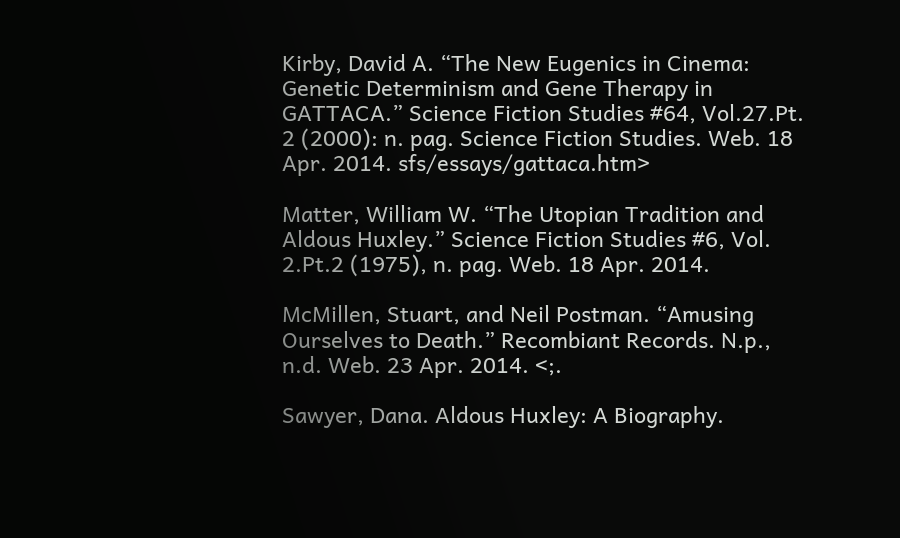Kirby, David A. “The New Eugenics in Cinema: Genetic Determinism and Gene Therapy in GATTACA.” Science Fiction Studies #64, Vol.27.Pt. 2 (2000): n. pag. Science Fiction Studies. Web. 18 Apr. 2014. sfs/essays/gattaca.htm>

Matter, William W. “The Utopian Tradition and Aldous Huxley.” Science Fiction Studies #6, Vol. 2.Pt.2 (1975), n. pag. Web. 18 Apr. 2014.

McMillen, Stuart, and Neil Postman. “Amusing Ourselves to Death.” Recombiant Records. N.p., n.d. Web. 23 Apr. 2014. <;.

Sawyer, Dana. Aldous Huxley: A Biography.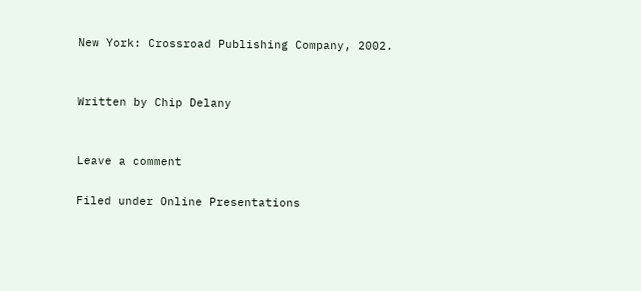New York: Crossroad Publishing Company, 2002.


Written by Chip Delany


Leave a comment

Filed under Online Presentations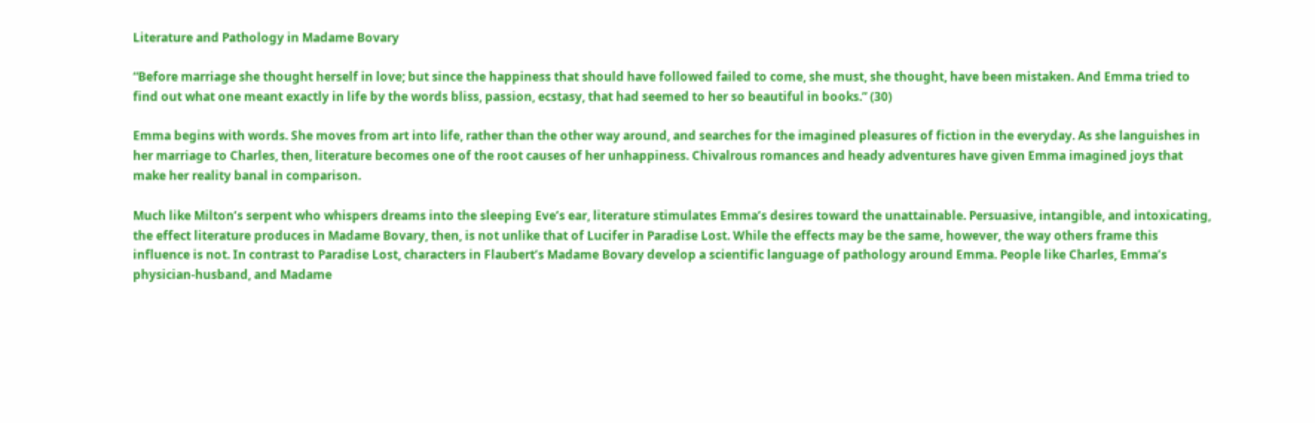Literature and Pathology in Madame Bovary

“Before marriage she thought herself in love; but since the happiness that should have followed failed to come, she must, she thought, have been mistaken. And Emma tried to find out what one meant exactly in life by the words bliss, passion, ecstasy, that had seemed to her so beautiful in books.” (30)

Emma begins with words. She moves from art into life, rather than the other way around, and searches for the imagined pleasures of fiction in the everyday. As she languishes in her marriage to Charles, then, literature becomes one of the root causes of her unhappiness. Chivalrous romances and heady adventures have given Emma imagined joys that make her reality banal in comparison.

Much like Milton’s serpent who whispers dreams into the sleeping Eve’s ear, literature stimulates Emma’s desires toward the unattainable. Persuasive, intangible, and intoxicating, the effect literature produces in Madame Bovary, then, is not unlike that of Lucifer in Paradise Lost. While the effects may be the same, however, the way others frame this influence is not. In contrast to Paradise Lost, characters in Flaubert’s Madame Bovary develop a scientific language of pathology around Emma. People like Charles, Emma’s physician-husband, and Madame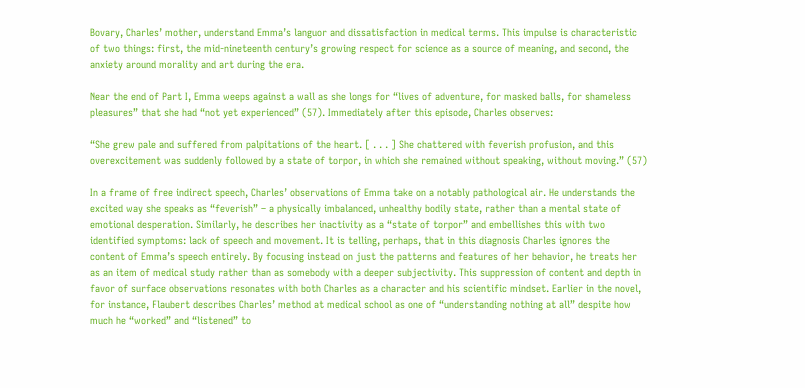Bovary, Charles’ mother, understand Emma’s languor and dissatisfaction in medical terms. This impulse is characteristic of two things: first, the mid-nineteenth century’s growing respect for science as a source of meaning, and second, the anxiety around morality and art during the era.

Near the end of Part I, Emma weeps against a wall as she longs for “lives of adventure, for masked balls, for shameless pleasures” that she had “not yet experienced” (57). Immediately after this episode, Charles observes:

“She grew pale and suffered from palpitations of the heart. [ . . . ] She chattered with feverish profusion, and this overexcitement was suddenly followed by a state of torpor, in which she remained without speaking, without moving.” (57)

In a frame of free indirect speech, Charles’ observations of Emma take on a notably pathological air. He understands the excited way she speaks as “feverish” – a physically imbalanced, unhealthy bodily state, rather than a mental state of emotional desperation. Similarly, he describes her inactivity as a “state of torpor” and embellishes this with two identified symptoms: lack of speech and movement. It is telling, perhaps, that in this diagnosis Charles ignores the content of Emma’s speech entirely. By focusing instead on just the patterns and features of her behavior, he treats her as an item of medical study rather than as somebody with a deeper subjectivity. This suppression of content and depth in favor of surface observations resonates with both Charles as a character and his scientific mindset. Earlier in the novel, for instance, Flaubert describes Charles’ method at medical school as one of “understanding nothing at all” despite how much he “worked” and “listened” to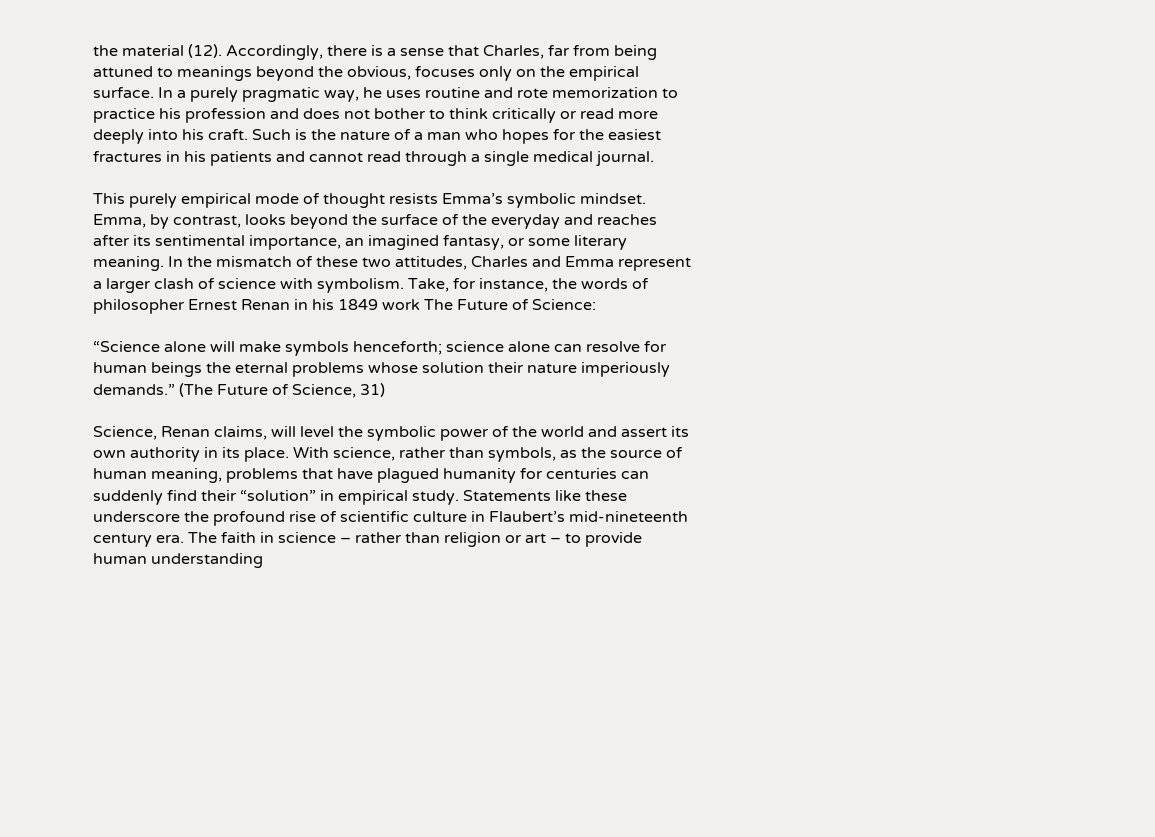the material (12). Accordingly, there is a sense that Charles, far from being attuned to meanings beyond the obvious, focuses only on the empirical surface. In a purely pragmatic way, he uses routine and rote memorization to practice his profession and does not bother to think critically or read more deeply into his craft. Such is the nature of a man who hopes for the easiest fractures in his patients and cannot read through a single medical journal.

This purely empirical mode of thought resists Emma’s symbolic mindset. Emma, by contrast, looks beyond the surface of the everyday and reaches after its sentimental importance, an imagined fantasy, or some literary meaning. In the mismatch of these two attitudes, Charles and Emma represent a larger clash of science with symbolism. Take, for instance, the words of philosopher Ernest Renan in his 1849 work The Future of Science:

“Science alone will make symbols henceforth; science alone can resolve for human beings the eternal problems whose solution their nature imperiously demands.” (The Future of Science, 31)

Science, Renan claims, will level the symbolic power of the world and assert its own authority in its place. With science, rather than symbols, as the source of human meaning, problems that have plagued humanity for centuries can suddenly find their “solution” in empirical study. Statements like these underscore the profound rise of scientific culture in Flaubert’s mid-nineteenth century era. The faith in science – rather than religion or art – to provide human understanding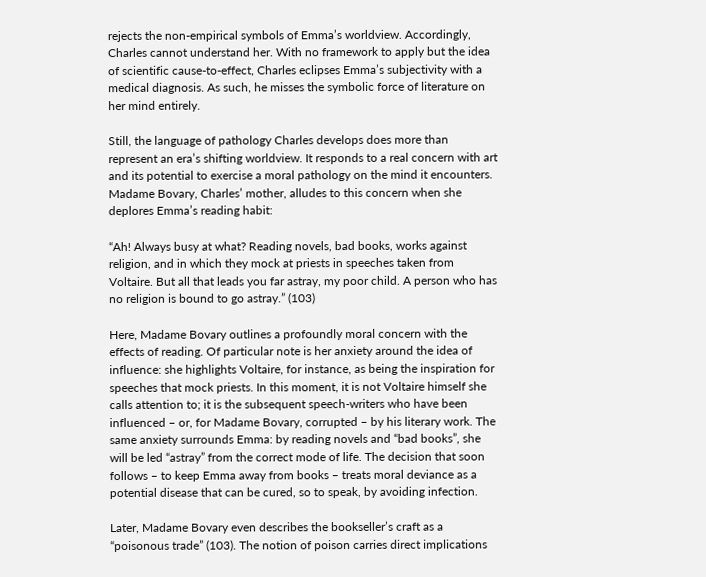rejects the non-empirical symbols of Emma’s worldview. Accordingly, Charles cannot understand her. With no framework to apply but the idea of scientific cause-to-effect, Charles eclipses Emma’s subjectivity with a medical diagnosis. As such, he misses the symbolic force of literature on her mind entirely.

Still, the language of pathology Charles develops does more than represent an era’s shifting worldview. It responds to a real concern with art and its potential to exercise a moral pathology on the mind it encounters. Madame Bovary, Charles’ mother, alludes to this concern when she deplores Emma’s reading habit:

“Ah! Always busy at what? Reading novels, bad books, works against religion, and in which they mock at priests in speeches taken from Voltaire. But all that leads you far astray, my poor child. A person who has no religion is bound to go astray.” (103)

Here, Madame Bovary outlines a profoundly moral concern with the effects of reading. Of particular note is her anxiety around the idea of influence: she highlights Voltaire, for instance, as being the inspiration for speeches that mock priests. In this moment, it is not Voltaire himself she calls attention to; it is the subsequent speech-writers who have been influenced – or, for Madame Bovary, corrupted – by his literary work. The same anxiety surrounds Emma: by reading novels and “bad books”, she will be led “astray” from the correct mode of life. The decision that soon follows – to keep Emma away from books – treats moral deviance as a potential disease that can be cured, so to speak, by avoiding infection.

Later, Madame Bovary even describes the bookseller’s craft as a “poisonous trade” (103). The notion of poison carries direct implications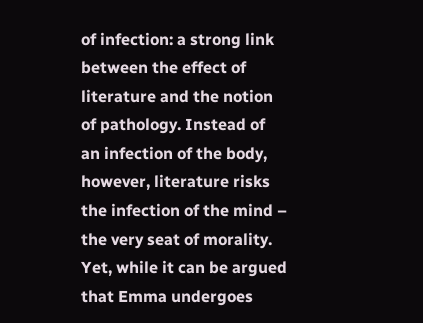of infection: a strong link between the effect of literature and the notion of pathology. Instead of an infection of the body, however, literature risks the infection of the mind – the very seat of morality. Yet, while it can be argued that Emma undergoes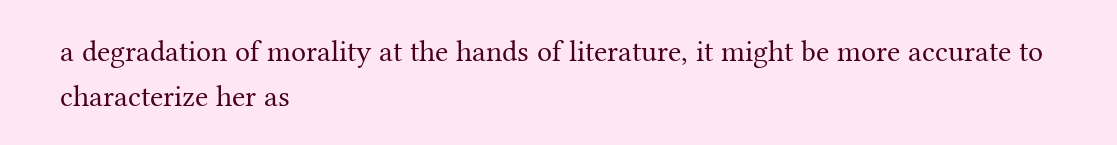a degradation of morality at the hands of literature, it might be more accurate to characterize her as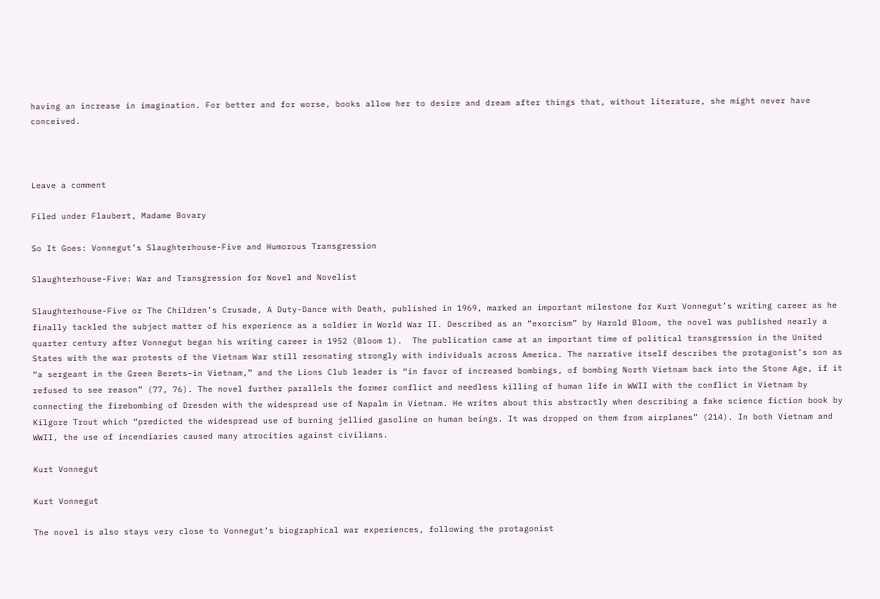having an increase in imagination. For better and for worse, books allow her to desire and dream after things that, without literature, she might never have conceived.



Leave a comment

Filed under Flaubert, Madame Bovary

So It Goes: Vonnegut’s Slaughterhouse-Five and Humorous Transgression

Slaughterhouse-Five: War and Transgression for Novel and Novelist

Slaughterhouse-Five or The Children’s Crusade, A Duty-Dance with Death, published in 1969, marked an important milestone for Kurt Vonnegut’s writing career as he finally tackled the subject matter of his experience as a soldier in World War II. Described as an “exorcism” by Harold Bloom, the novel was published nearly a quarter century after Vonnegut began his writing career in 1952 (Bloom 1).  The publication came at an important time of political transgression in the United States with the war protests of the Vietnam War still resonating strongly with individuals across America. The narrative itself describes the protagonist’s son as “a sergeant in the Green Berets–in Vietnam,” and the Lions Club leader is “in favor of increased bombings, of bombing North Vietnam back into the Stone Age, if it refused to see reason” (77, 76). The novel further parallels the former conflict and needless killing of human life in WWII with the conflict in Vietnam by connecting the firebombing of Dresden with the widespread use of Napalm in Vietnam. He writes about this abstractly when describing a fake science fiction book by Kilgore Trout which “predicted the widespread use of burning jellied gasoline on human beings. It was dropped on them from airplanes” (214). In both Vietnam and WWII, the use of incendiaries caused many atrocities against civilians.

Kurt Vonnegut

Kurt Vonnegut

The novel is also stays very close to Vonnegut’s biographical war experiences, following the protagonist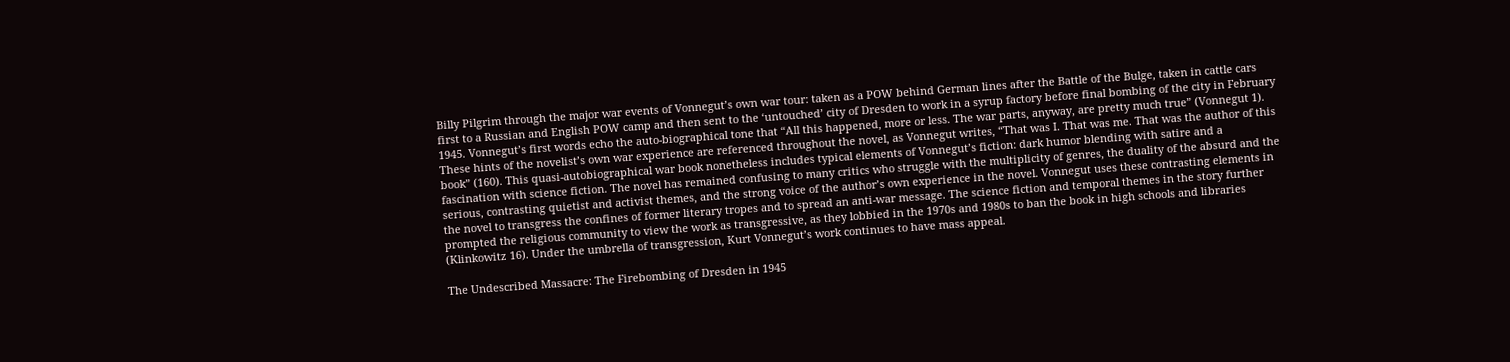Billy Pilgrim through the major war events of Vonnegut’s own war tour: taken as a POW behind German lines after the Battle of the Bulge, taken in cattle cars first to a Russian and English POW camp and then sent to the ‘untouched’ city of Dresden to work in a syrup factory before final bombing of the city in February 1945. Vonnegut’s first words echo the auto-biographical tone that “All this happened, more or less. The war parts, anyway, are pretty much true” (Vonnegut 1). These hints of the novelist’s own war experience are referenced throughout the novel, as Vonnegut writes, “That was I. That was me. That was the author of this book” (160). This quasi-autobiographical war book nonetheless includes typical elements of Vonnegut’s fiction: dark humor blending with satire and a fascination with science fiction. The novel has remained confusing to many critics who struggle with the multiplicity of genres, the duality of the absurd and the serious, contrasting quietist and activist themes, and the strong voice of the author’s own experience in the novel. Vonnegut uses these contrasting elements in the novel to transgress the confines of former literary tropes and to spread an anti-war message. The science fiction and temporal themes in the story further prompted the religious community to view the work as transgressive, as they lobbied in the 1970s and 1980s to ban the book in high schools and libraries (Klinkowitz 16). Under the umbrella of transgression, Kurt Vonnegut’s work continues to have mass appeal.

The Undescribed Massacre: The Firebombing of Dresden in 1945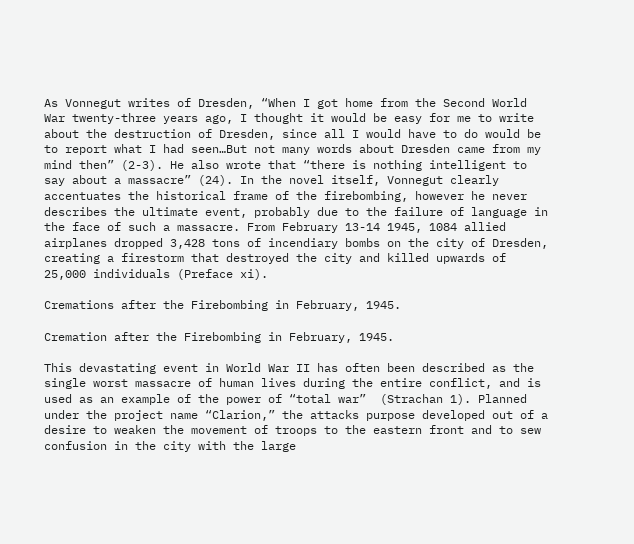As Vonnegut writes of Dresden, “When I got home from the Second World War twenty-three years ago, I thought it would be easy for me to write about the destruction of Dresden, since all I would have to do would be to report what I had seen…But not many words about Dresden came from my mind then” (2-3). He also wrote that “there is nothing intelligent to say about a massacre” (24). In the novel itself, Vonnegut clearly accentuates the historical frame of the firebombing, however he never describes the ultimate event, probably due to the failure of language in the face of such a massacre. From February 13-14 1945, 1084 allied airplanes dropped 3,428 tons of incendiary bombs on the city of Dresden, creating a firestorm that destroyed the city and killed upwards of 25,000 individuals (Preface xi).

Cremations after the Firebombing in February, 1945.

Cremation after the Firebombing in February, 1945.

This devastating event in World War II has often been described as the single worst massacre of human lives during the entire conflict, and is used as an example of the power of “total war”  (Strachan 1). Planned under the project name “Clarion,” the attacks purpose developed out of a desire to weaken the movement of troops to the eastern front and to sew confusion in the city with the large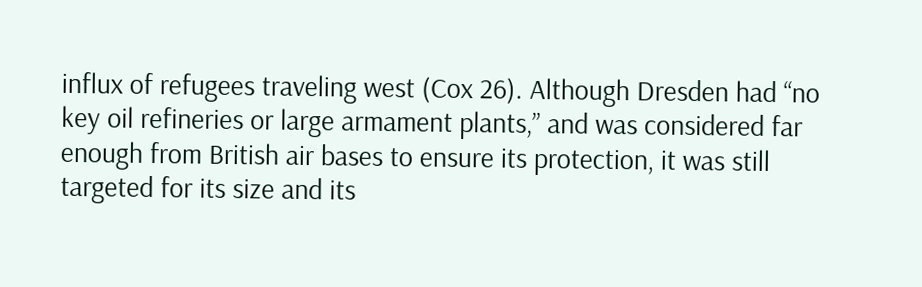influx of refugees traveling west (Cox 26). Although Dresden had “no key oil refineries or large armament plants,” and was considered far enough from British air bases to ensure its protection, it was still targeted for its size and its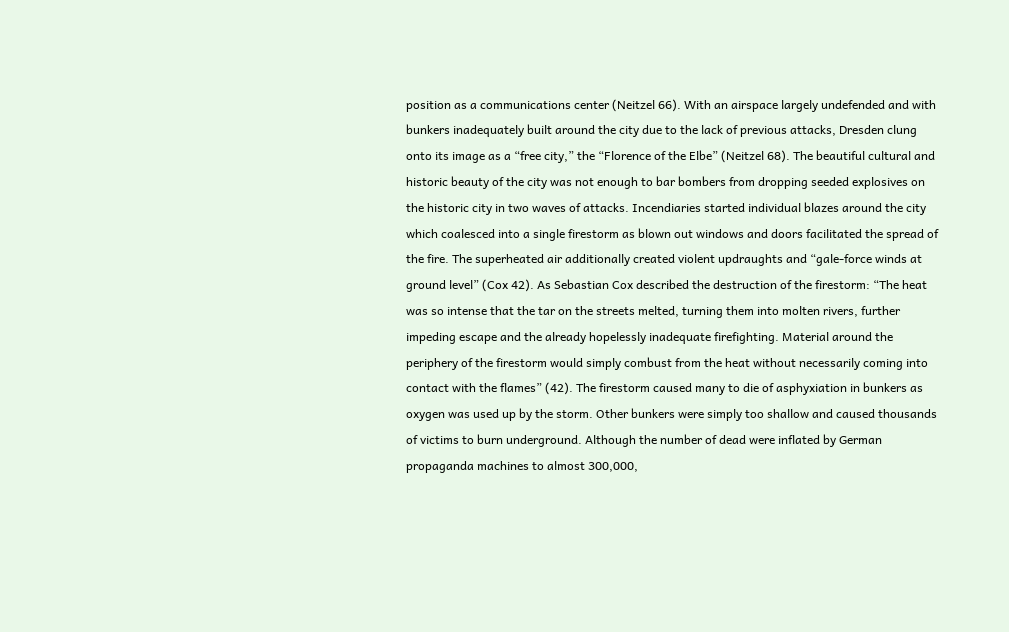position as a communications center (Neitzel 66). With an airspace largely undefended and with bunkers inadequately built around the city due to the lack of previous attacks, Dresden clung onto its image as a “free city,” the “Florence of the Elbe” (Neitzel 68). The beautiful cultural and historic beauty of the city was not enough to bar bombers from dropping seeded explosives on the historic city in two waves of attacks. Incendiaries started individual blazes around the city which coalesced into a single firestorm as blown out windows and doors facilitated the spread of the fire. The superheated air additionally created violent updraughts and “gale-force winds at ground level” (Cox 42). As Sebastian Cox described the destruction of the firestorm: “The heat was so intense that the tar on the streets melted, turning them into molten rivers, further impeding escape and the already hopelessly inadequate firefighting. Material around the periphery of the firestorm would simply combust from the heat without necessarily coming into contact with the flames” (42). The firestorm caused many to die of asphyxiation in bunkers as oxygen was used up by the storm. Other bunkers were simply too shallow and caused thousands of victims to burn underground. Although the number of dead were inflated by German propaganda machines to almost 300,000,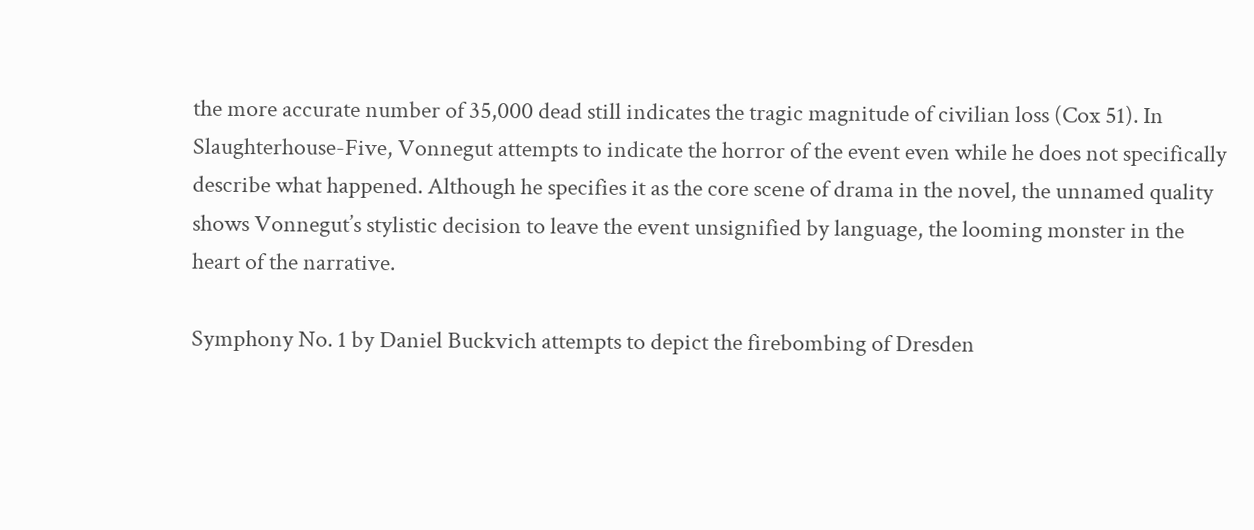the more accurate number of 35,000 dead still indicates the tragic magnitude of civilian loss (Cox 51). In Slaughterhouse-Five, Vonnegut attempts to indicate the horror of the event even while he does not specifically describe what happened. Although he specifies it as the core scene of drama in the novel, the unnamed quality shows Vonnegut’s stylistic decision to leave the event unsignified by language, the looming monster in the heart of the narrative.

Symphony No. 1 by Daniel Buckvich attempts to depict the firebombing of Dresden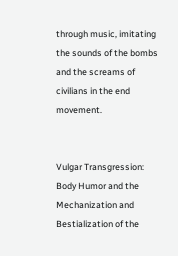through music, imitating the sounds of the bombs and the screams of civilians in the end movement.


Vulgar Transgression: Body Humor and the Mechanization and Bestialization of the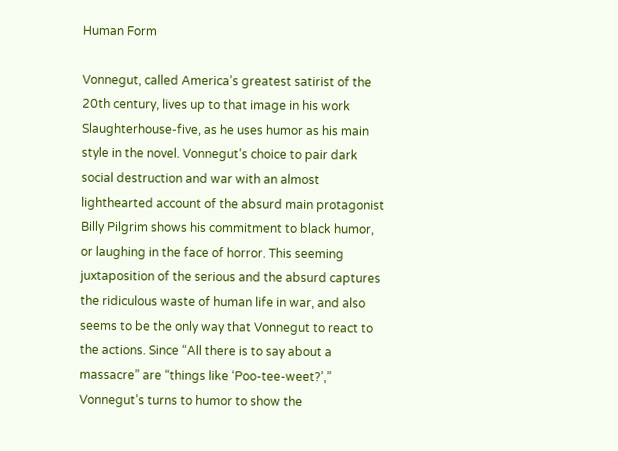Human Form

Vonnegut, called America’s greatest satirist of the 20th century, lives up to that image in his work Slaughterhouse-five, as he uses humor as his main style in the novel. Vonnegut’s choice to pair dark social destruction and war with an almost lighthearted account of the absurd main protagonist Billy Pilgrim shows his commitment to black humor, or laughing in the face of horror. This seeming juxtaposition of the serious and the absurd captures the ridiculous waste of human life in war, and also seems to be the only way that Vonnegut to react to the actions. Since “All there is to say about a massacre” are “things like ‘Poo-tee-weet?’,” Vonnegut’s turns to humor to show the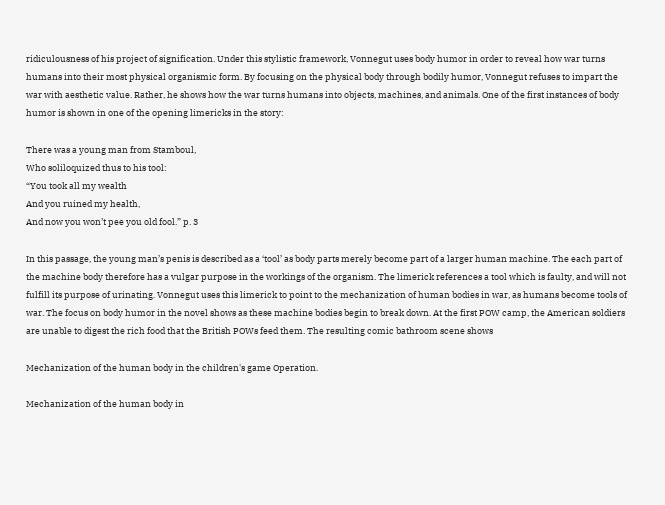ridiculousness of his project of signification. Under this stylistic framework, Vonnegut uses body humor in order to reveal how war turns humans into their most physical organismic form. By focusing on the physical body through bodily humor, Vonnegut refuses to impart the war with aesthetic value. Rather, he shows how the war turns humans into objects, machines, and animals. One of the first instances of body humor is shown in one of the opening limericks in the story:

There was a young man from Stamboul,
Who soliloquized thus to his tool:
“You took all my wealth
And you ruined my health,
And now you won’t pee you old fool.” p. 3

In this passage, the young man’s penis is described as a ‘tool’ as body parts merely become part of a larger human machine. The each part of the machine body therefore has a vulgar purpose in the workings of the organism. The limerick references a tool which is faulty, and will not fulfill its purpose of urinating. Vonnegut uses this limerick to point to the mechanization of human bodies in war, as humans become tools of war. The focus on body humor in the novel shows as these machine bodies begin to break down. At the first POW camp, the American soldiers are unable to digest the rich food that the British POWs feed them. The resulting comic bathroom scene shows

Mechanization of the human body in the children's game Operation.

Mechanization of the human body in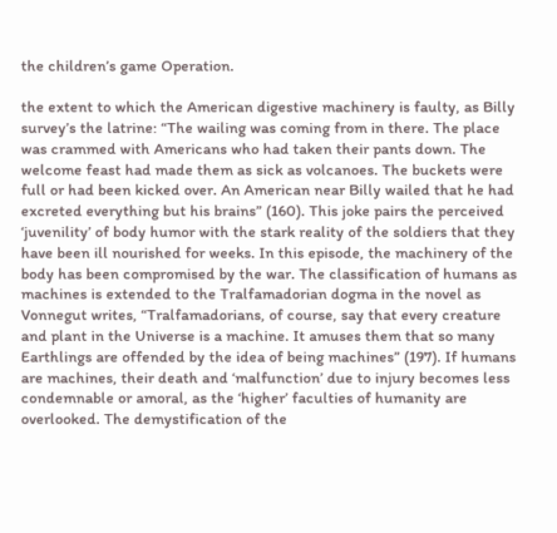the children’s game Operation.

the extent to which the American digestive machinery is faulty, as Billy survey’s the latrine: “The wailing was coming from in there. The place was crammed with Americans who had taken their pants down. The welcome feast had made them as sick as volcanoes. The buckets were full or had been kicked over. An American near Billy wailed that he had excreted everything but his brains” (160). This joke pairs the perceived ‘juvenility’ of body humor with the stark reality of the soldiers that they have been ill nourished for weeks. In this episode, the machinery of the body has been compromised by the war. The classification of humans as machines is extended to the Tralfamadorian dogma in the novel as Vonnegut writes, “Tralfamadorians, of course, say that every creature and plant in the Universe is a machine. It amuses them that so many Earthlings are offended by the idea of being machines” (197). If humans are machines, their death and ‘malfunction’ due to injury becomes less condemnable or amoral, as the ‘higher’ faculties of humanity are overlooked. The demystification of the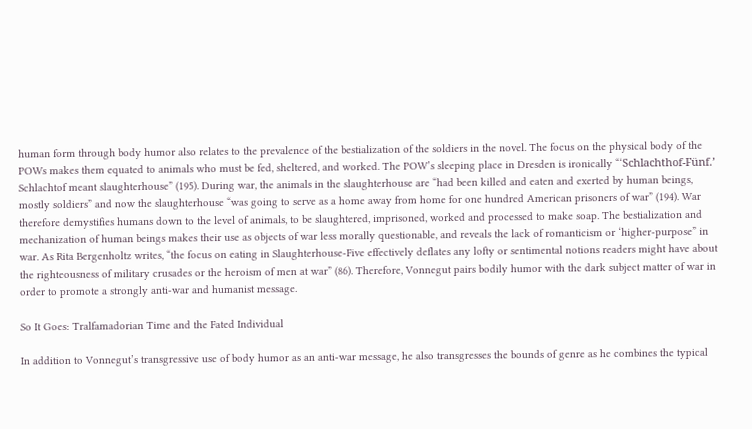human form through body humor also relates to the prevalence of the bestialization of the soldiers in the novel. The focus on the physical body of the POWs makes them equated to animals who must be fed, sheltered, and worked. The POW’s sleeping place in Dresden is ironically “‘Schlachthof-Fünf.’ Schlachtof meant slaughterhouse” (195). During war, the animals in the slaughterhouse are “had been killed and eaten and exerted by human beings, mostly soldiers” and now the slaughterhouse “was going to serve as a home away from home for one hundred American prisoners of war” (194). War therefore demystifies humans down to the level of animals, to be slaughtered, imprisoned, worked and processed to make soap. The bestialization and mechanization of human beings makes their use as objects of war less morally questionable, and reveals the lack of romanticism or ‘higher-purpose” in war. As Rita Bergenholtz writes, “the focus on eating in Slaughterhouse-Five effectively deflates any lofty or sentimental notions readers might have about the righteousness of military crusades or the heroism of men at war” (86). Therefore, Vonnegut pairs bodily humor with the dark subject matter of war in order to promote a strongly anti-war and humanist message.

So It Goes: Tralfamadorian Time and the Fated Individual

In addition to Vonnegut’s transgressive use of body humor as an anti-war message, he also transgresses the bounds of genre as he combines the typical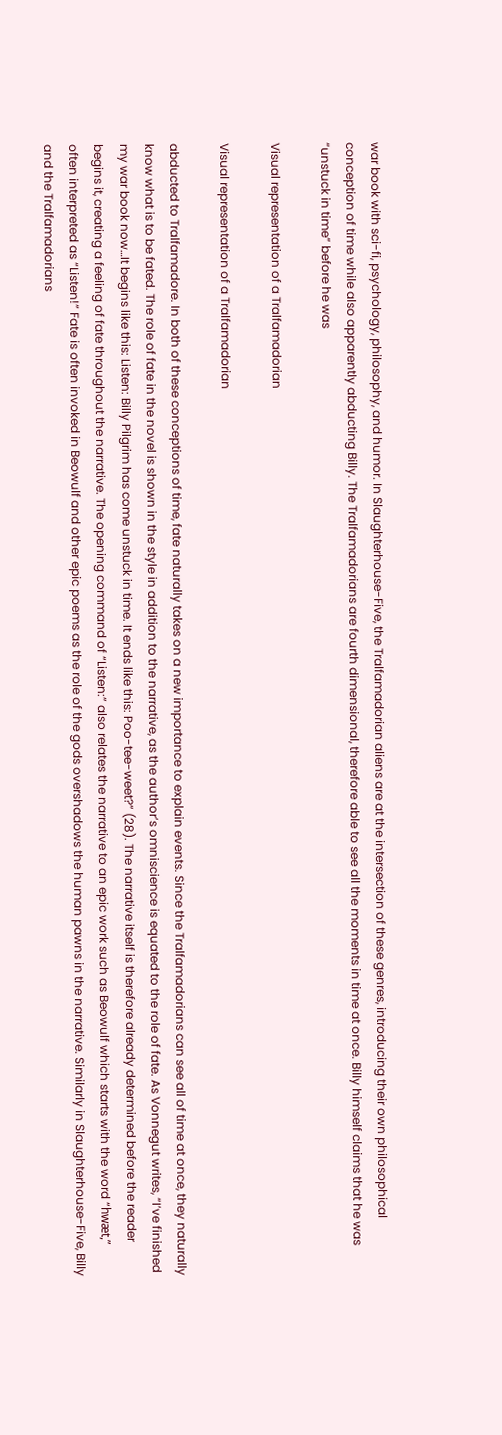war book with sci-fi, psychology, philosophy, and humor. In Slaughterhouse-Five, the Tralfamadorian aliens are at the intersection of these genres, introducing their own philosophical conception of time while also apparently abducting Billy. The Tralfamadorians are fourth dimensional, therefore able to see all the moments in time at once. Billy himself claims that he was “unstuck in time” before he was

Visual representation of a Tralfamadorian

Visual representation of a Tralfamadorian

abducted to Tralfamadore. In both of these conceptions of time, fate naturally takes on a new importance to explain events. Since the Tralfamadorians can see all of time at once, they naturally know what is to be fated. The role of fate in the novel is shown in the style in addition to the narrative, as the author’s omniscience is equated to the role of fate. As Vonnegut writes, “I’ve finished my war book now…It begins like this: Listen: Billy Pilgrim has come unstuck in time. It ends like this: Poo-tee-weet?” (28). The narrative itself is therefore already determined before the reader begins it, creating a feeling of fate throughout the narrative. The opening command of “Listen:” also relates the narrative to an epic work such as Beowulf which starts with the word “hwæt,” often interpreted as “Listen!” Fate is often invoked in Beowulf and other epic poems as the role of the gods overshadows the human pawns in the narrative. Similarly in Slaughterhouse-Five, Billy and the Tralfamadorians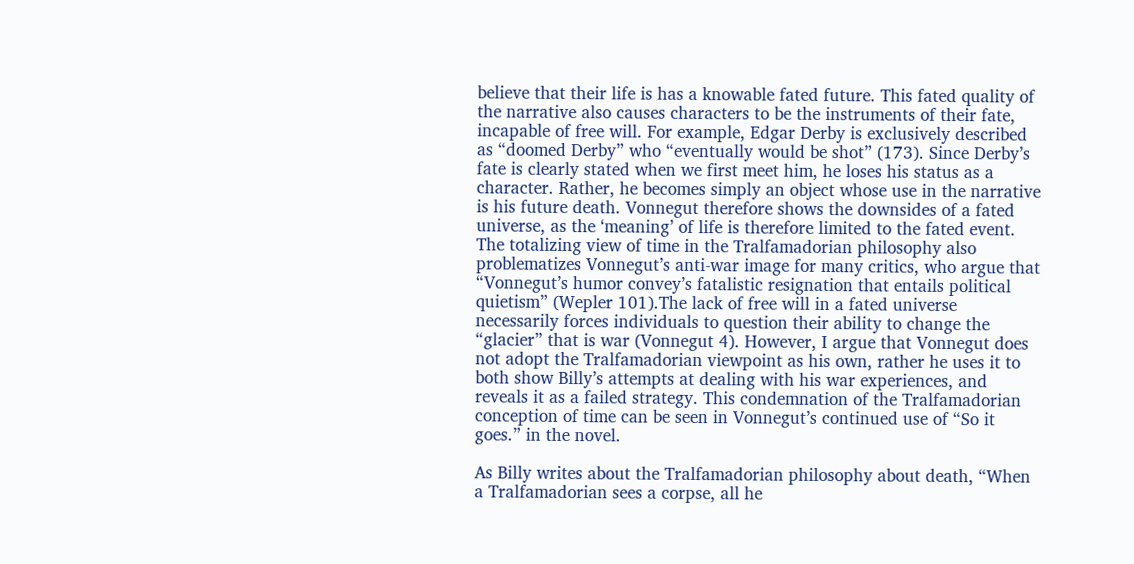believe that their life is has a knowable fated future. This fated quality of the narrative also causes characters to be the instruments of their fate, incapable of free will. For example, Edgar Derby is exclusively described as “doomed Derby” who “eventually would be shot” (173). Since Derby’s fate is clearly stated when we first meet him, he loses his status as a character. Rather, he becomes simply an object whose use in the narrative is his future death. Vonnegut therefore shows the downsides of a fated universe, as the ‘meaning’ of life is therefore limited to the fated event. The totalizing view of time in the Tralfamadorian philosophy also problematizes Vonnegut’s anti-war image for many critics, who argue that “Vonnegut’s humor convey’s fatalistic resignation that entails political quietism” (Wepler 101).The lack of free will in a fated universe necessarily forces individuals to question their ability to change the “glacier” that is war (Vonnegut 4). However, I argue that Vonnegut does not adopt the Tralfamadorian viewpoint as his own, rather he uses it to both show Billy’s attempts at dealing with his war experiences, and reveals it as a failed strategy. This condemnation of the Tralfamadorian conception of time can be seen in Vonnegut’s continued use of “So it goes.” in the novel.

As Billy writes about the Tralfamadorian philosophy about death, “When a Tralfamadorian sees a corpse, all he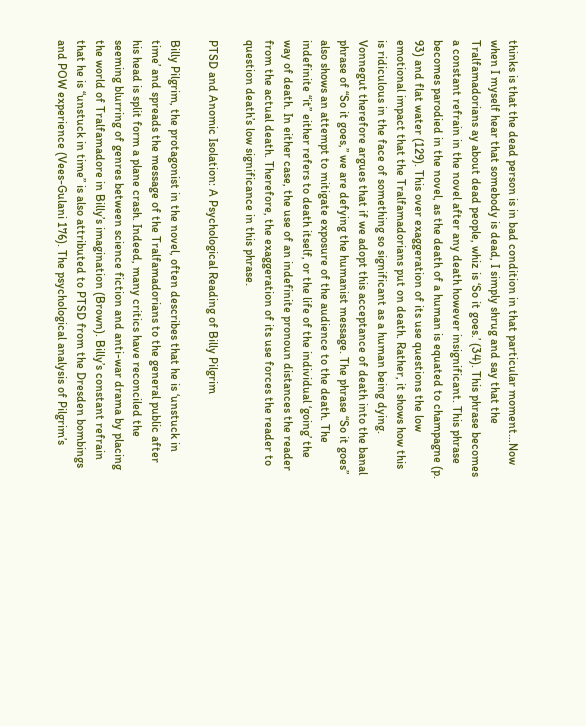thinks is that the dead person is in bad condition in that particular moment…Now when I myself hear that somebody is dead, I simply shrug and say that the Tralfamadorians ay about dead people, whiz is ‘So it goes.’ (34). This phrase becomes a constant refrain in the novel after any death however insignificant. This phrase becomes parodied in the novel, as the death of a human is equated to champagne (p. 93) and flat water (129). This over exaggeration of its use questions the low emotional impact that the Tralfamadorians put on death. Rather, it shows how this is ridiculous in the face of something so significant as a human being dying. Vonnegut therefore argues that if we adopt this acceptance of death into the banal phrase of “So it goes,” we are defying the humanist message. The phrase “So it goes” also shows an attempt to mitigate exposure of the audience to the death. The indefinite “it” either refers to death itself, or the life of the individual ‘going’ the way of death. In either case, the use of an indefinite pronoun distances the reader from the actual death. Therefore, the exaggeration of its use forces the reader to question death’s low significance in this phrase.

PTSD and Anomic Isolation: A Psychological Reading of Billy Pilgrim

Billy Pilgrim, the protagonist in the novel, often describes that he is ‘unstuck in time’ and spreads the message of the Tralfamadorians to the general public after his head is split form a plane crash. Indeed, many critics have reconciled the seeming blurring of genres between science fiction and anti-war drama by placing the world of Tralfamadore in Billy’s imagination (Brown). Billy’s constant refrain that he is “unstuck in time” is also attributed to PTSD from the Dresden bombings and POW experience (Vees-Gulani 176). The psychological analysis of Pilgrim’s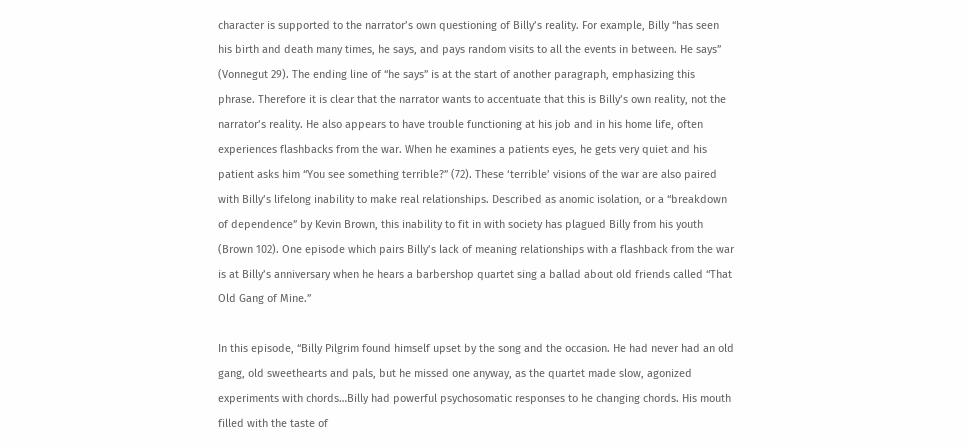character is supported to the narrator’s own questioning of Billy’s reality. For example, Billy “has seen his birth and death many times, he says, and pays random visits to all the events in between. He says” (Vonnegut 29). The ending line of “he says” is at the start of another paragraph, emphasizing this phrase. Therefore it is clear that the narrator wants to accentuate that this is Billy’s own reality, not the narrator’s reality. He also appears to have trouble functioning at his job and in his home life, often experiences flashbacks from the war. When he examines a patients eyes, he gets very quiet and his patient asks him “You see something terrible?” (72). These ‘terrible’ visions of the war are also paired with Billy’s lifelong inability to make real relationships. Described as anomic isolation, or a “breakdown of dependence” by Kevin Brown, this inability to fit in with society has plagued Billy from his youth (Brown 102). One episode which pairs Billy’s lack of meaning relationships with a flashback from the war is at Billy’s anniversary when he hears a barbershop quartet sing a ballad about old friends called “That Old Gang of Mine.”

In this episode, “Billy Pilgrim found himself upset by the song and the occasion. He had never had an old gang, old sweethearts and pals, but he missed one anyway, as the quartet made slow, agonized experiments with chords…Billy had powerful psychosomatic responses to he changing chords. His mouth filled with the taste of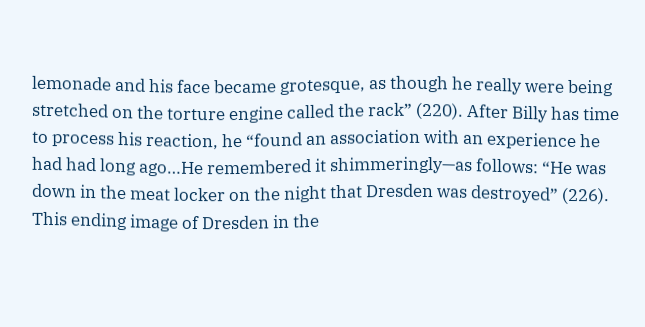lemonade and his face became grotesque, as though he really were being stretched on the torture engine called the rack” (220). After Billy has time to process his reaction, he “found an association with an experience he had had long ago…He remembered it shimmeringly—as follows: “He was down in the meat locker on the night that Dresden was destroyed” (226). This ending image of Dresden in the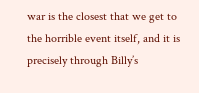war is the closest that we get to the horrible event itself, and it is precisely through Billy’s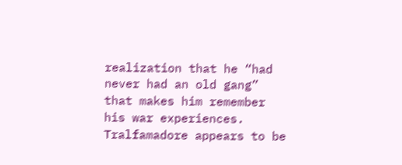realization that he “had never had an old gang” that makes him remember his war experiences. Tralfamadore appears to be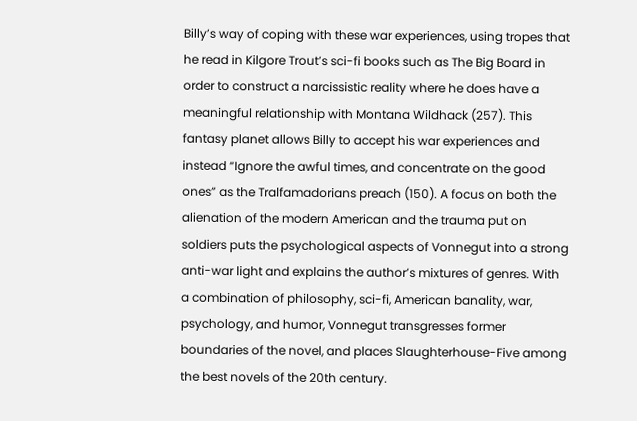Billy’s way of coping with these war experiences, using tropes that he read in Kilgore Trout’s sci-fi books such as The Big Board in order to construct a narcissistic reality where he does have a meaningful relationship with Montana Wildhack (257). This fantasy planet allows Billy to accept his war experiences and instead “Ignore the awful times, and concentrate on the good ones” as the Tralfamadorians preach (150). A focus on both the alienation of the modern American and the trauma put on soldiers puts the psychological aspects of Vonnegut into a strong anti-war light and explains the author’s mixtures of genres. With a combination of philosophy, sci-fi, American banality, war, psychology, and humor, Vonnegut transgresses former boundaries of the novel, and places Slaughterhouse-Five among the best novels of the 20th century.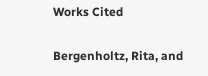Works Cited

Bergenholtz, Rita, and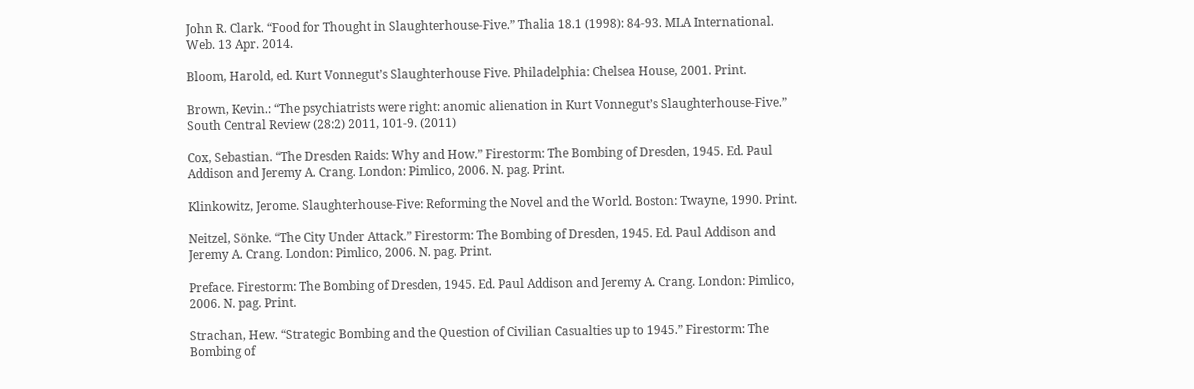John R. Clark. “Food for Thought in Slaughterhouse-Five.” Thalia 18.1 (1998): 84-93. MLA International. Web. 13 Apr. 2014.

Bloom, Harold, ed. Kurt Vonnegut’s Slaughterhouse Five. Philadelphia: Chelsea House, 2001. Print.

Brown, Kevin.: “The psychiatrists were right: anomic alienation in Kurt Vonnegut’s Slaughterhouse-Five.” South Central Review (28:2) 2011, 101-9. (2011)

Cox, Sebastian. “The Dresden Raids: Why and How.” Firestorm: The Bombing of Dresden, 1945. Ed. Paul Addison and Jeremy A. Crang. London: Pimlico, 2006. N. pag. Print.

Klinkowitz, Jerome. Slaughterhouse-Five: Reforming the Novel and the World. Boston: Twayne, 1990. Print.

Neitzel, Sönke. “The City Under Attack.” Firestorm: The Bombing of Dresden, 1945. Ed. Paul Addison and Jeremy A. Crang. London: Pimlico, 2006. N. pag. Print.

Preface. Firestorm: The Bombing of Dresden, 1945. Ed. Paul Addison and Jeremy A. Crang. London: Pimlico, 2006. N. pag. Print.

Strachan, Hew. “Strategic Bombing and the Question of Civilian Casualties up to 1945.” Firestorm: The Bombing of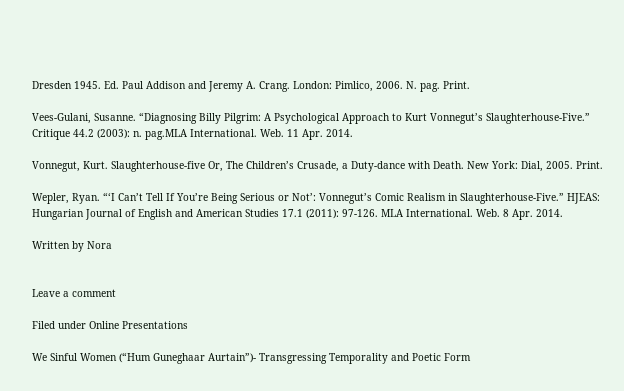Dresden 1945. Ed. Paul Addison and Jeremy A. Crang. London: Pimlico, 2006. N. pag. Print.

Vees-Gulani, Susanne. “Diagnosing Billy Pilgrim: A Psychological Approach to Kurt Vonnegut’s Slaughterhouse-Five.” Critique 44.2 (2003): n. pag.MLA International. Web. 11 Apr. 2014.

Vonnegut, Kurt. Slaughterhouse-five Or, The Children’s Crusade, a Duty-dance with Death. New York: Dial, 2005. Print.

Wepler, Ryan. “‘I Can’t Tell If You’re Being Serious or Not’: Vonnegut’s Comic Realism in Slaughterhouse-Five.” HJEAS: Hungarian Journal of English and American Studies 17.1 (2011): 97-126. MLA International. Web. 8 Apr. 2014.

Written by Nora


Leave a comment

Filed under Online Presentations

We Sinful Women (“Hum Guneghaar Aurtain”)- Transgressing Temporality and Poetic Form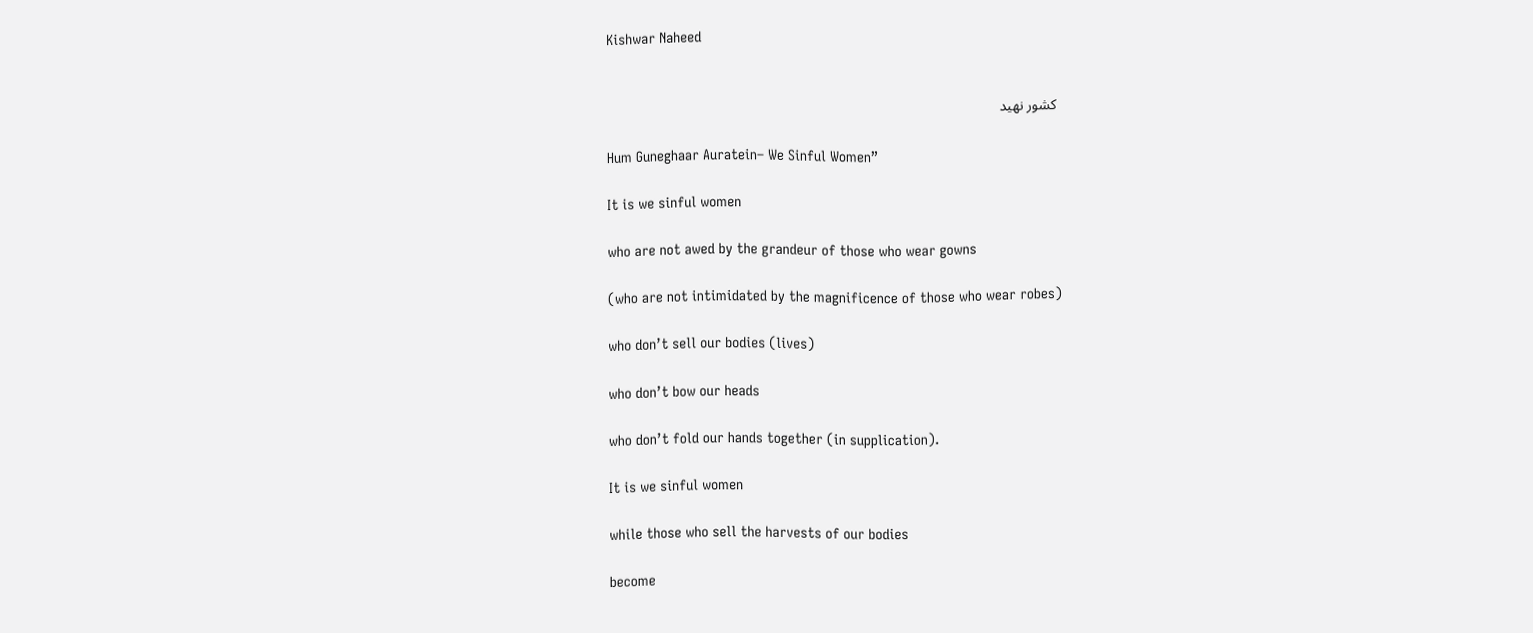Kishwar Naheed


 کشور نھید

Hum Guneghaar Auratein– We Sinful Women”

It is we sinful women

who are not awed by the grandeur of those who wear gowns

(who are not intimidated by the magnificence of those who wear robes)

who don’t sell our bodies (lives)

who don’t bow our heads

who don’t fold our hands together (in supplication).

It is we sinful women

while those who sell the harvests of our bodies

become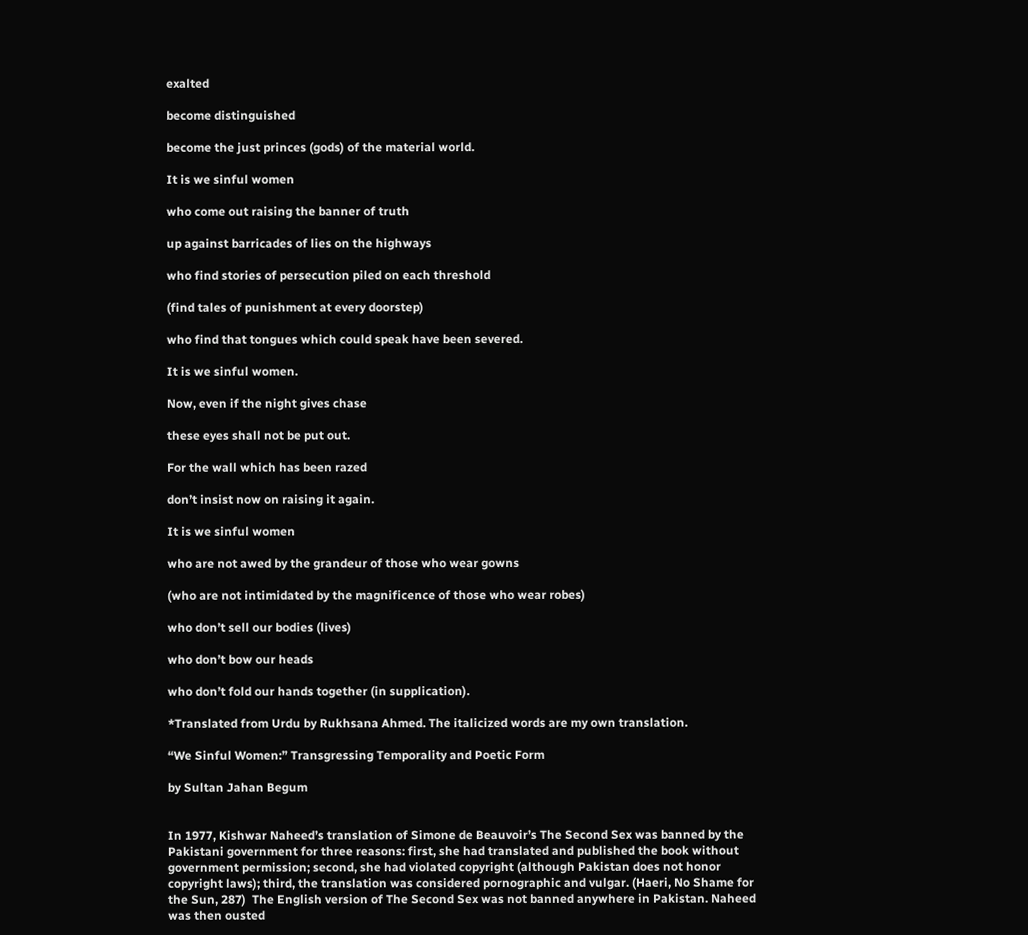exalted

become distinguished

become the just princes (gods) of the material world.

It is we sinful women

who come out raising the banner of truth

up against barricades of lies on the highways

who find stories of persecution piled on each threshold

(find tales of punishment at every doorstep)

who find that tongues which could speak have been severed.

It is we sinful women.

Now, even if the night gives chase

these eyes shall not be put out.

For the wall which has been razed

don’t insist now on raising it again.

It is we sinful women

who are not awed by the grandeur of those who wear gowns

(who are not intimidated by the magnificence of those who wear robes)

who don’t sell our bodies (lives)

who don’t bow our heads

who don’t fold our hands together (in supplication).

*Translated from Urdu by Rukhsana Ahmed. The italicized words are my own translation.

“We Sinful Women:” Transgressing Temporality and Poetic Form

by Sultan Jahan Begum


In 1977, Kishwar Naheed’s translation of Simone de Beauvoir’s The Second Sex was banned by the Pakistani government for three reasons: first, she had translated and published the book without government permission; second, she had violated copyright (although Pakistan does not honor copyright laws); third, the translation was considered pornographic and vulgar. (Haeri, No Shame for the Sun, 287)  The English version of The Second Sex was not banned anywhere in Pakistan. Naheed was then ousted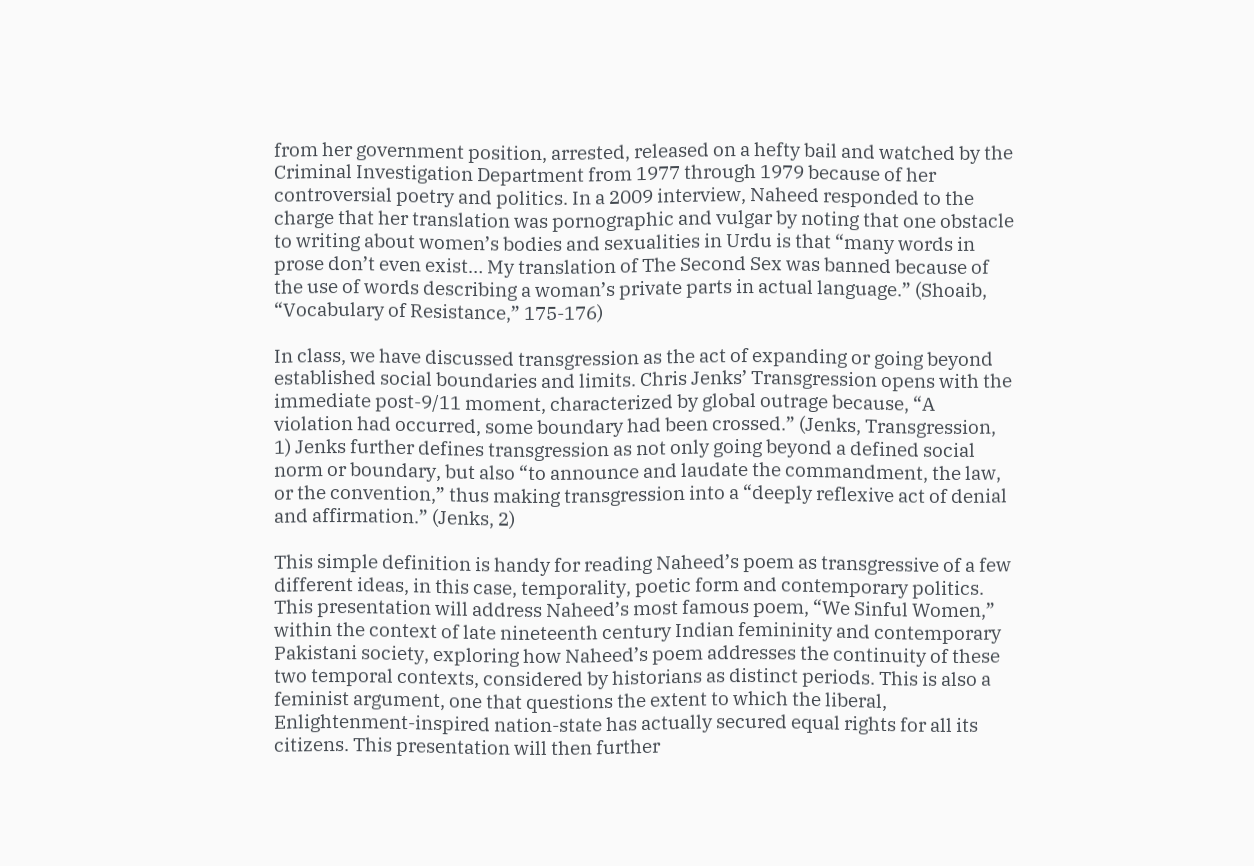from her government position, arrested, released on a hefty bail and watched by the Criminal Investigation Department from 1977 through 1979 because of her controversial poetry and politics. In a 2009 interview, Naheed responded to the charge that her translation was pornographic and vulgar by noting that one obstacle to writing about women’s bodies and sexualities in Urdu is that “many words in prose don’t even exist… My translation of The Second Sex was banned because of the use of words describing a woman’s private parts in actual language.” (Shoaib, “Vocabulary of Resistance,” 175-176)

In class, we have discussed transgression as the act of expanding or going beyond established social boundaries and limits. Chris Jenks’ Transgression opens with the immediate post-9/11 moment, characterized by global outrage because, “A violation had occurred, some boundary had been crossed.” (Jenks, Transgression, 1) Jenks further defines transgression as not only going beyond a defined social norm or boundary, but also “to announce and laudate the commandment, the law, or the convention,” thus making transgression into a “deeply reflexive act of denial and affirmation.” (Jenks, 2)

This simple definition is handy for reading Naheed’s poem as transgressive of a few different ideas, in this case, temporality, poetic form and contemporary politics. This presentation will address Naheed’s most famous poem, “We Sinful Women,” within the context of late nineteenth century Indian femininity and contemporary Pakistani society, exploring how Naheed’s poem addresses the continuity of these two temporal contexts, considered by historians as distinct periods. This is also a feminist argument, one that questions the extent to which the liberal, Enlightenment-inspired nation-state has actually secured equal rights for all its citizens. This presentation will then further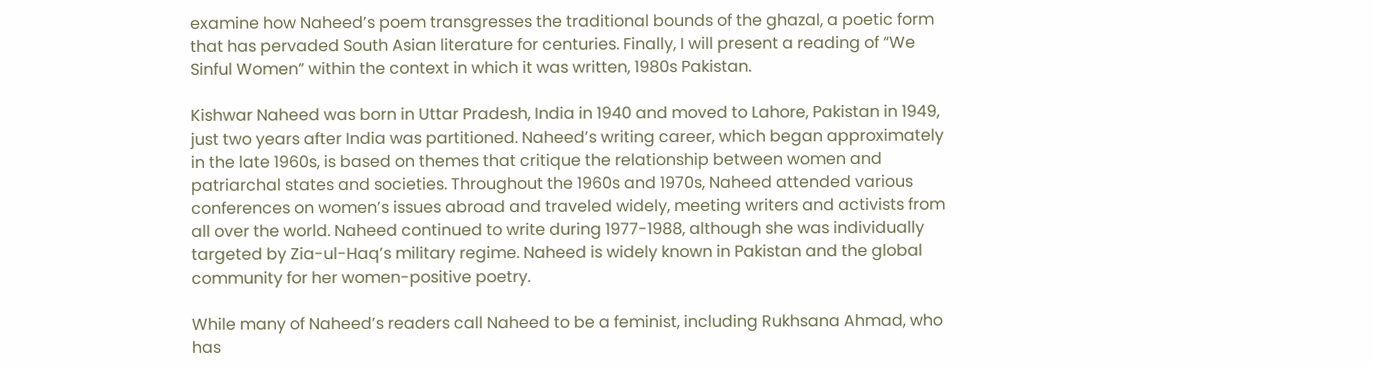examine how Naheed’s poem transgresses the traditional bounds of the ghazal, a poetic form that has pervaded South Asian literature for centuries. Finally, I will present a reading of “We Sinful Women” within the context in which it was written, 1980s Pakistan.

Kishwar Naheed was born in Uttar Pradesh, India in 1940 and moved to Lahore, Pakistan in 1949, just two years after India was partitioned. Naheed’s writing career, which began approximately in the late 1960s, is based on themes that critique the relationship between women and patriarchal states and societies. Throughout the 1960s and 1970s, Naheed attended various conferences on women’s issues abroad and traveled widely, meeting writers and activists from all over the world. Naheed continued to write during 1977-1988, although she was individually targeted by Zia-ul-Haq’s military regime. Naheed is widely known in Pakistan and the global community for her women-positive poetry.

While many of Naheed’s readers call Naheed to be a feminist, including Rukhsana Ahmad, who has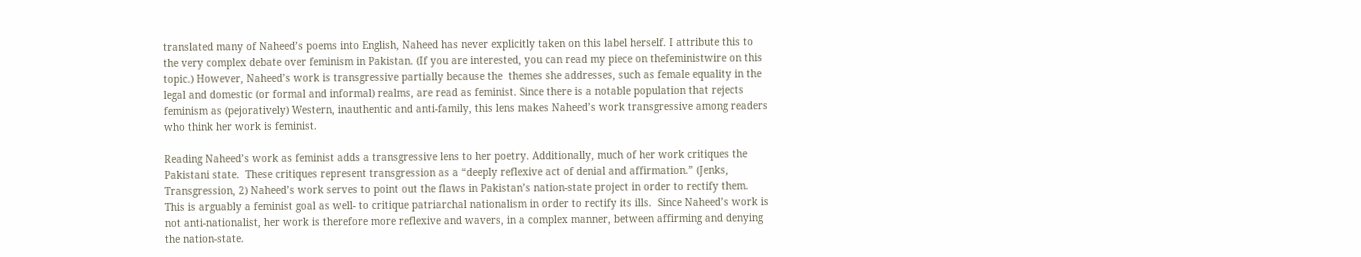translated many of Naheed’s poems into English, Naheed has never explicitly taken on this label herself. I attribute this to the very complex debate over feminism in Pakistan. (If you are interested, you can read my piece on thefeministwire on this topic.) However, Naheed’s work is transgressive partially because the  themes she addresses, such as female equality in the legal and domestic (or formal and informal) realms, are read as feminist. Since there is a notable population that rejects feminism as (pejoratively) Western, inauthentic and anti-family, this lens makes Naheed’s work transgressive among readers who think her work is feminist.

Reading Naheed’s work as feminist adds a transgressive lens to her poetry. Additionally, much of her work critiques the Pakistani state.  These critiques represent transgression as a “deeply reflexive act of denial and affirmation.” (Jenks, Transgression, 2) Naheed’s work serves to point out the flaws in Pakistan’s nation-state project in order to rectify them. This is arguably a feminist goal as well- to critique patriarchal nationalism in order to rectify its ills.  Since Naheed’s work is not anti-nationalist, her work is therefore more reflexive and wavers, in a complex manner, between affirming and denying the nation-state.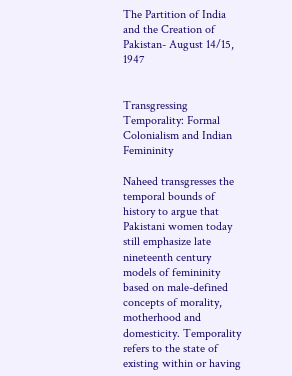The Partition of India and the Creation of Pakistan- August 14/15, 1947


Transgressing Temporality: Formal Colonialism and Indian Femininity

Naheed transgresses the temporal bounds of history to argue that Pakistani women today still emphasize late nineteenth century models of femininity based on male-defined concepts of morality, motherhood and domesticity. Temporality refers to the state of existing within or having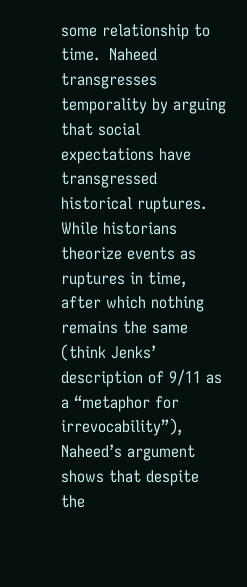some relationship to time.  Naheed transgresses temporality by arguing that social expectations have transgressed historical ruptures. While historians theorize events as ruptures in time, after which nothing remains the same (think Jenks’ description of 9/11 as a “metaphor for irrevocability”), Naheed’s argument shows that despite the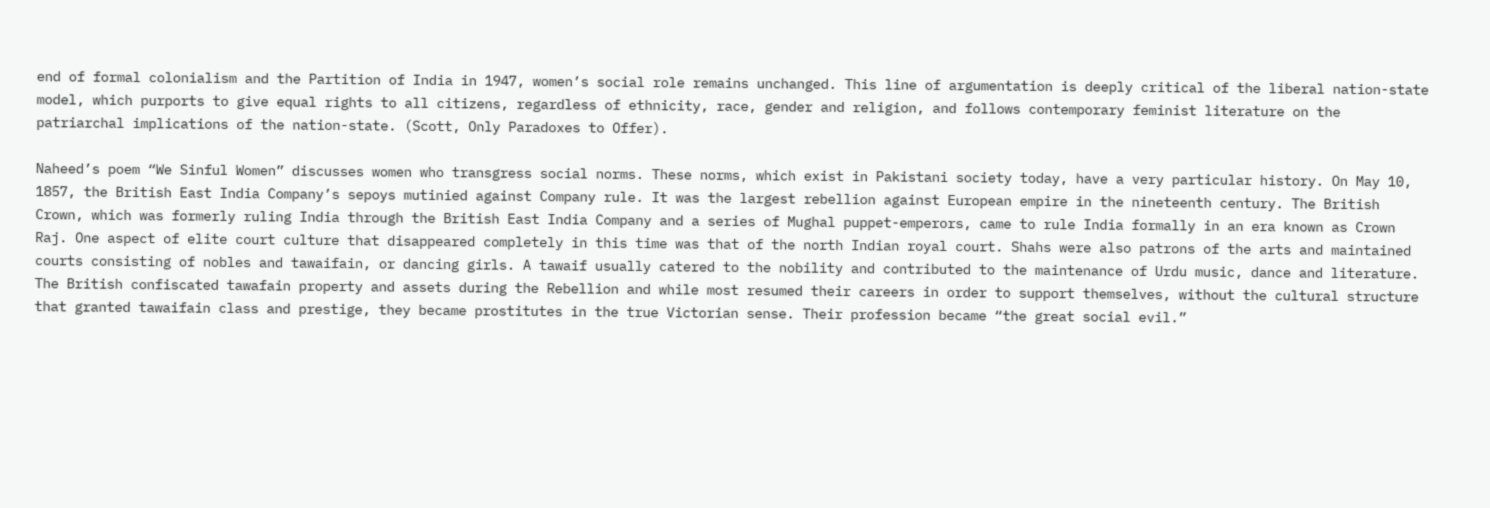end of formal colonialism and the Partition of India in 1947, women’s social role remains unchanged. This line of argumentation is deeply critical of the liberal nation-state model, which purports to give equal rights to all citizens, regardless of ethnicity, race, gender and religion, and follows contemporary feminist literature on the patriarchal implications of the nation-state. (Scott, Only Paradoxes to Offer).

Naheed’s poem “We Sinful Women” discusses women who transgress social norms. These norms, which exist in Pakistani society today, have a very particular history. On May 10, 1857, the British East India Company’s sepoys mutinied against Company rule. It was the largest rebellion against European empire in the nineteenth century. The British Crown, which was formerly ruling India through the British East India Company and a series of Mughal puppet-emperors, came to rule India formally in an era known as Crown Raj. One aspect of elite court culture that disappeared completely in this time was that of the north Indian royal court. Shahs were also patrons of the arts and maintained courts consisting of nobles and tawaifain, or dancing girls. A tawaif usually catered to the nobility and contributed to the maintenance of Urdu music, dance and literature. The British confiscated tawafain property and assets during the Rebellion and while most resumed their careers in order to support themselves, without the cultural structure that granted tawaifain class and prestige, they became prostitutes in the true Victorian sense. Their profession became “the great social evil.”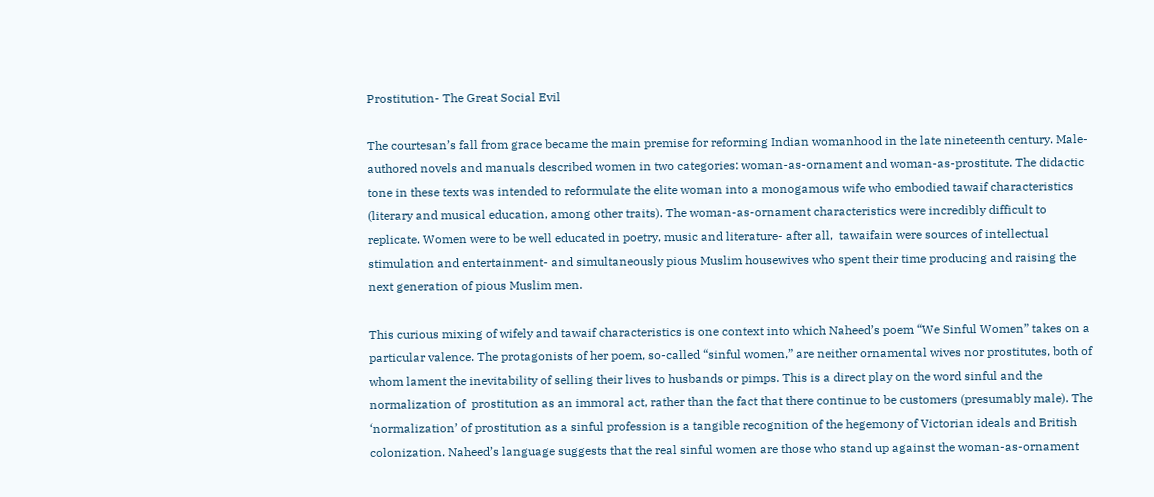Prostitution- The Great Social Evil

The courtesan’s fall from grace became the main premise for reforming Indian womanhood in the late nineteenth century. Male-authored novels and manuals described women in two categories: woman-as-ornament and woman-as-prostitute. The didactic tone in these texts was intended to reformulate the elite woman into a monogamous wife who embodied tawaif characteristics (literary and musical education, among other traits). The woman-as-ornament characteristics were incredibly difficult to replicate. Women were to be well educated in poetry, music and literature- after all,  tawaifain were sources of intellectual stimulation and entertainment- and simultaneously pious Muslim housewives who spent their time producing and raising the next generation of pious Muslim men.

This curious mixing of wifely and tawaif characteristics is one context into which Naheed’s poem “We Sinful Women” takes on a particular valence. The protagonists of her poem, so-called “sinful women,” are neither ornamental wives nor prostitutes, both of whom lament the inevitability of selling their lives to husbands or pimps. This is a direct play on the word sinful and the normalization of  prostitution as an immoral act, rather than the fact that there continue to be customers (presumably male). The ‘normalization’ of prostitution as a sinful profession is a tangible recognition of the hegemony of Victorian ideals and British colonization. Naheed’s language suggests that the real sinful women are those who stand up against the woman-as-ornament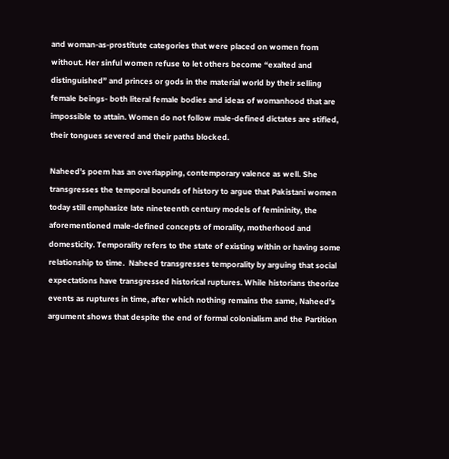and woman-as-prostitute categories that were placed on women from without. Her sinful women refuse to let others become “exalted and distinguished” and princes or gods in the material world by their selling female beings- both literal female bodies and ideas of womanhood that are impossible to attain. Women do not follow male-defined dictates are stifled, their tongues severed and their paths blocked.

Naheed’s poem has an overlapping, contemporary valence as well. She transgresses the temporal bounds of history to argue that Pakistani women today still emphasize late nineteenth century models of femininity, the aforementioned male-defined concepts of morality, motherhood and domesticity. Temporality refers to the state of existing within or having some relationship to time.  Naheed transgresses temporality by arguing that social expectations have transgressed historical ruptures. While historians theorize events as ruptures in time, after which nothing remains the same, Naheed’s argument shows that despite the end of formal colonialism and the Partition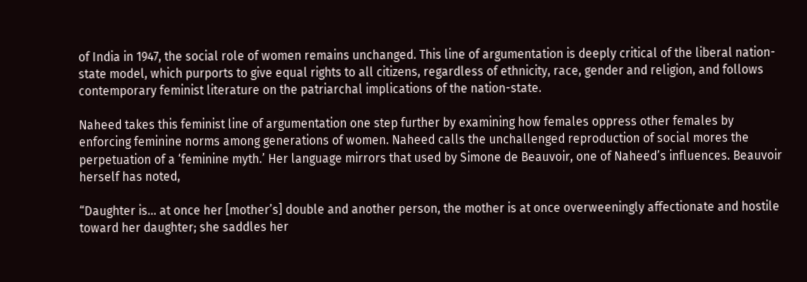of India in 1947, the social role of women remains unchanged. This line of argumentation is deeply critical of the liberal nation-state model, which purports to give equal rights to all citizens, regardless of ethnicity, race, gender and religion, and follows contemporary feminist literature on the patriarchal implications of the nation-state.

Naheed takes this feminist line of argumentation one step further by examining how females oppress other females by enforcing feminine norms among generations of women. Naheed calls the unchallenged reproduction of social mores the perpetuation of a ‘feminine myth.’ Her language mirrors that used by Simone de Beauvoir, one of Naheed’s influences. Beauvoir herself has noted,

“Daughter is… at once her [mother’s] double and another person, the mother is at once overweeningly affectionate and hostile toward her daughter; she saddles her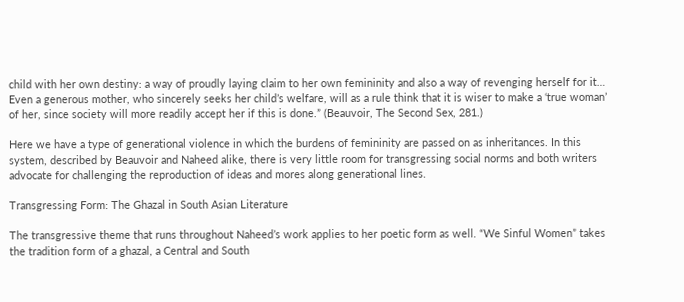child with her own destiny: a way of proudly laying claim to her own femininity and also a way of revenging herself for it… Even a generous mother, who sincerely seeks her child’s welfare, will as a rule think that it is wiser to make a ‘true woman’ of her, since society will more readily accept her if this is done.” (Beauvoir, The Second Sex, 281.)

Here we have a type of generational violence in which the burdens of femininity are passed on as inheritances. In this system, described by Beauvoir and Naheed alike, there is very little room for transgressing social norms and both writers advocate for challenging the reproduction of ideas and mores along generational lines.

Transgressing Form: The Ghazal in South Asian Literature

The transgressive theme that runs throughout Naheed’s work applies to her poetic form as well. “We Sinful Women” takes the tradition form of a ghazal, a Central and South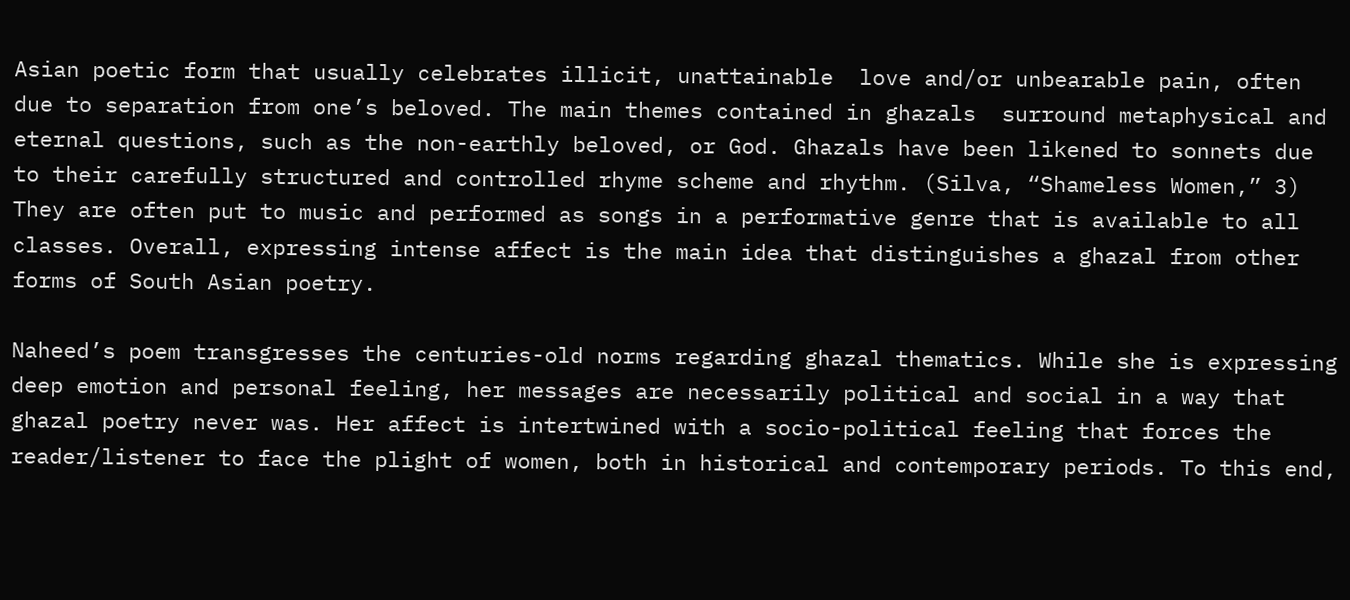Asian poetic form that usually celebrates illicit, unattainable  love and/or unbearable pain, often due to separation from one’s beloved. The main themes contained in ghazals  surround metaphysical and eternal questions, such as the non-earthly beloved, or God. Ghazals have been likened to sonnets due to their carefully structured and controlled rhyme scheme and rhythm. (Silva, “Shameless Women,” 3) They are often put to music and performed as songs in a performative genre that is available to all classes. Overall, expressing intense affect is the main idea that distinguishes a ghazal from other forms of South Asian poetry.

Naheed’s poem transgresses the centuries-old norms regarding ghazal thematics. While she is expressing deep emotion and personal feeling, her messages are necessarily political and social in a way that ghazal poetry never was. Her affect is intertwined with a socio-political feeling that forces the reader/listener to face the plight of women, both in historical and contemporary periods. To this end,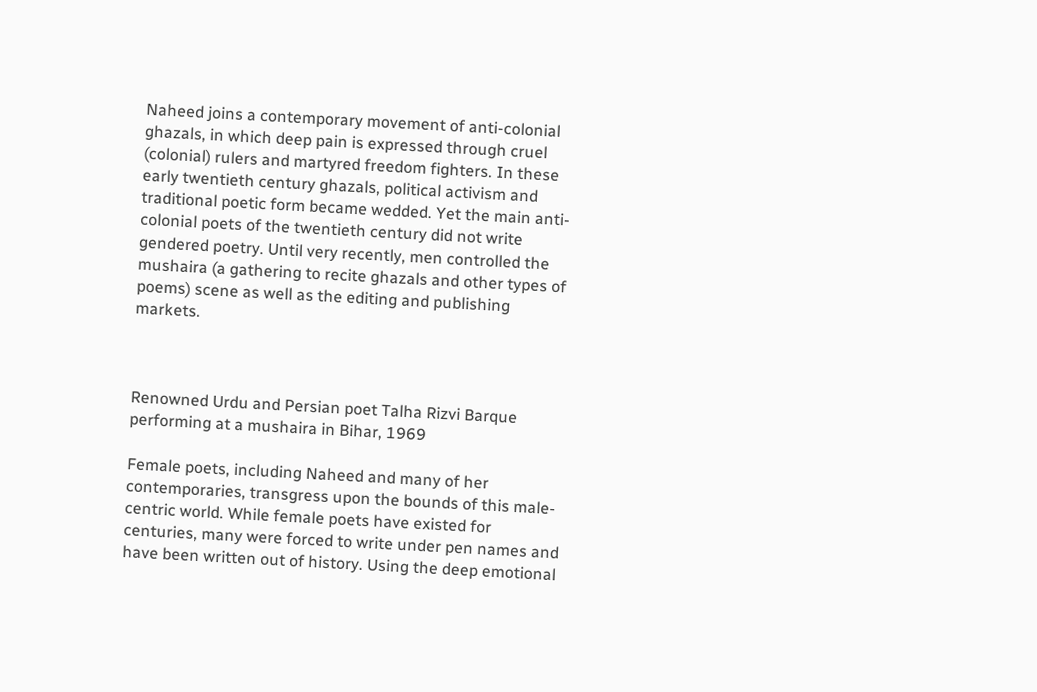Naheed joins a contemporary movement of anti-colonial ghazals, in which deep pain is expressed through cruel (colonial) rulers and martyred freedom fighters. In these early twentieth century ghazals, political activism and traditional poetic form became wedded. Yet the main anti-colonial poets of the twentieth century did not write gendered poetry. Until very recently, men controlled the mushaira (a gathering to recite ghazals and other types of poems) scene as well as the editing and publishing markets.



Renowned Urdu and Persian poet Talha Rizvi Barque performing at a mushaira in Bihar, 1969

Female poets, including Naheed and many of her contemporaries, transgress upon the bounds of this male-centric world. While female poets have existed for centuries, many were forced to write under pen names and have been written out of history. Using the deep emotional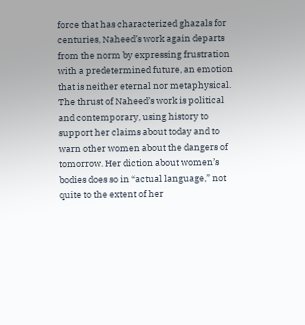force that has characterized ghazals for centuries, Naheed’s work again departs from the norm by expressing frustration with a predetermined future, an emotion that is neither eternal nor metaphysical. The thrust of Naheed’s work is political and contemporary, using history to support her claims about today and to warn other women about the dangers of tomorrow. Her diction about women’s bodies does so in “actual language,” not quite to the extent of her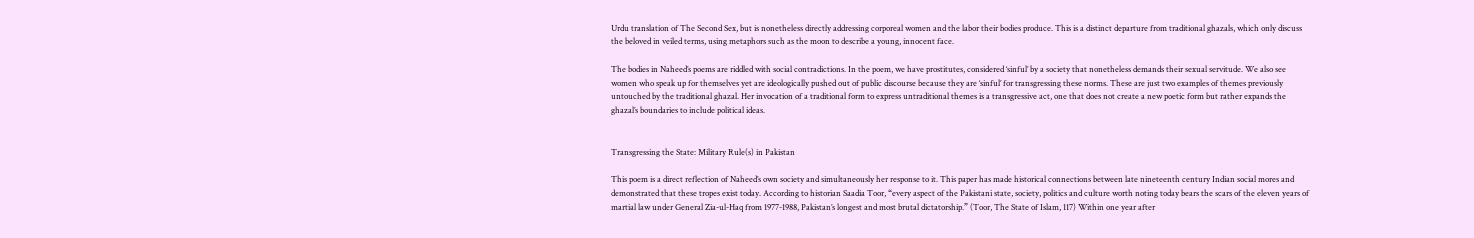Urdu translation of The Second Sex, but is nonetheless directly addressing corporeal women and the labor their bodies produce. This is a distinct departure from traditional ghazals, which only discuss the beloved in veiled terms, using metaphors such as the moon to describe a young, innocent face.

The bodies in Naheed’s poems are riddled with social contradictions. In the poem, we have prostitutes, considered ‘sinful’ by a society that nonetheless demands their sexual servitude. We also see women who speak up for themselves yet are ideologically pushed out of public discourse because they are ‘sinful’ for transgressing these norms. These are just two examples of themes previously untouched by the traditional ghazal. Her invocation of a traditional form to express untraditional themes is a transgressive act, one that does not create a new poetic form but rather expands the ghazal’s boundaries to include political ideas.


Transgressing the State: Military Rule(s) in Pakistan

This poem is a direct reflection of Naheed’s own society and simultaneously her response to it. This paper has made historical connections between late nineteenth century Indian social mores and demonstrated that these tropes exist today. According to historian Saadia Toor, “every aspect of the Pakistani state, society, politics and culture worth noting today bears the scars of the eleven years of martial law under General Zia-ul-Haq from 1977-1988, Pakistan’s longest and most brutal dictatorship.” (Toor, The State of Islam, 117) Within one year after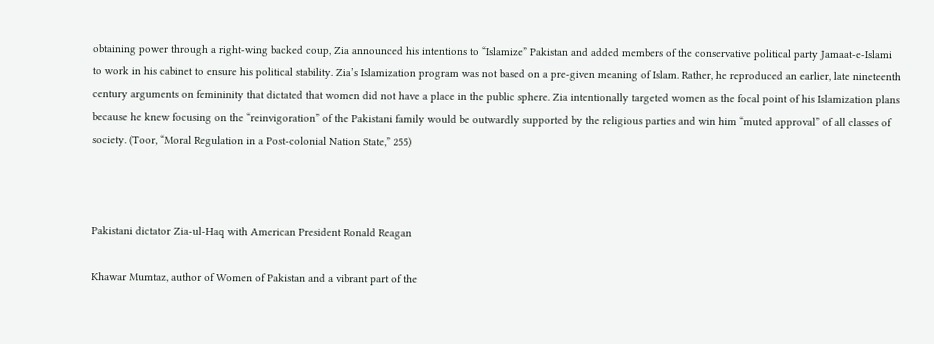obtaining power through a right-wing backed coup, Zia announced his intentions to “Islamize” Pakistan and added members of the conservative political party Jamaat-e-Islami to work in his cabinet to ensure his political stability. Zia’s Islamization program was not based on a pre-given meaning of Islam. Rather, he reproduced an earlier, late nineteenth century arguments on femininity that dictated that women did not have a place in the public sphere. Zia intentionally targeted women as the focal point of his Islamization plans because he knew focusing on the “reinvigoration” of the Pakistani family would be outwardly supported by the religious parties and win him “muted approval” of all classes of society. (Toor, “Moral Regulation in a Post-colonial Nation State,” 255)



Pakistani dictator Zia-ul-Haq with American President Ronald Reagan

Khawar Mumtaz, author of Women of Pakistan and a vibrant part of the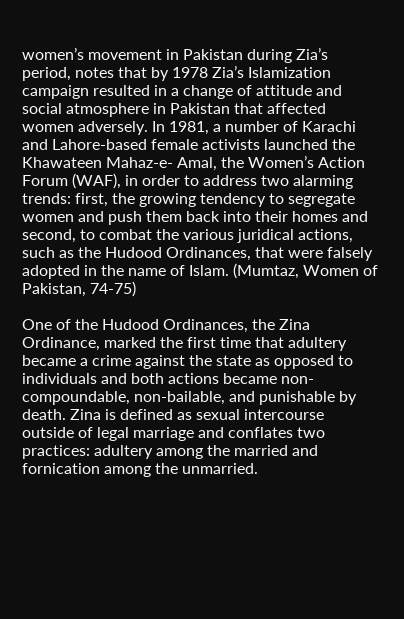women’s movement in Pakistan during Zia’s period, notes that by 1978 Zia’s Islamization campaign resulted in a change of attitude and social atmosphere in Pakistan that affected women adversely. In 1981, a number of Karachi and Lahore-based female activists launched the Khawateen Mahaz-e- Amal, the Women’s Action Forum (WAF), in order to address two alarming trends: first, the growing tendency to segregate women and push them back into their homes and second, to combat the various juridical actions, such as the Hudood Ordinances, that were falsely adopted in the name of Islam. (Mumtaz, Women of Pakistan, 74-75)

One of the Hudood Ordinances, the Zina Ordinance, marked the first time that adultery became a crime against the state as opposed to individuals and both actions became non-compoundable, non-bailable, and punishable by death. Zina is defined as sexual intercourse outside of legal marriage and conflates two practices: adultery among the married and fornication among the unmarried.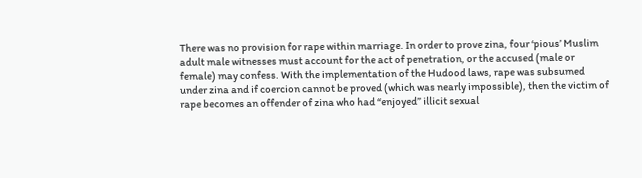There was no provision for rape within marriage. In order to prove zina, four ‘pious’ Muslim adult male witnesses must account for the act of penetration, or the accused (male or female) may confess. With the implementation of the Hudood laws, rape was subsumed under zina and if coercion cannot be proved (which was nearly impossible), then the victim of rape becomes an offender of zina who had “enjoyed” illicit sexual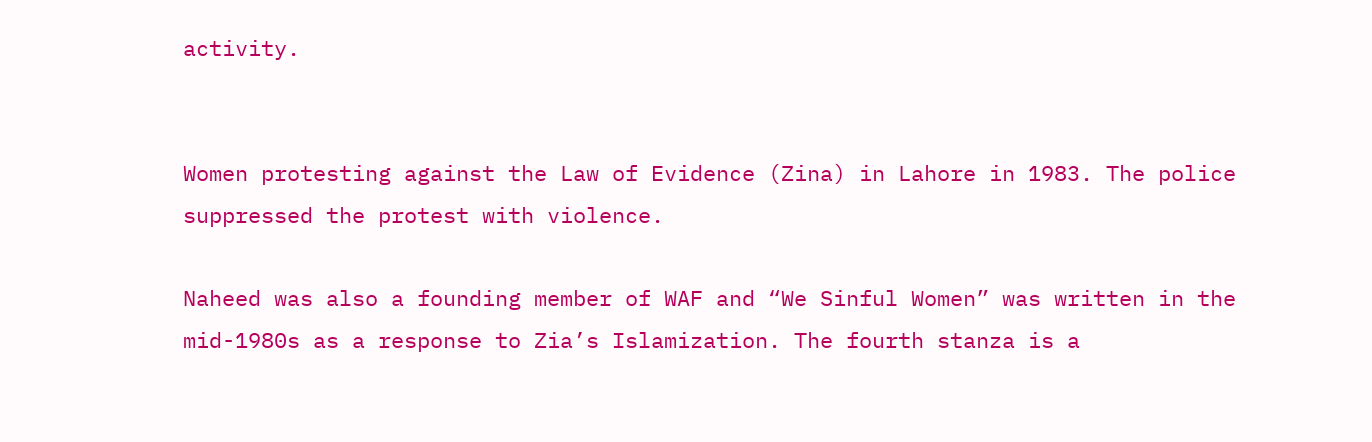activity.


Women protesting against the Law of Evidence (Zina) in Lahore in 1983. The police suppressed the protest with violence.

Naheed was also a founding member of WAF and “We Sinful Women” was written in the mid-1980s as a response to Zia’s Islamization. The fourth stanza is a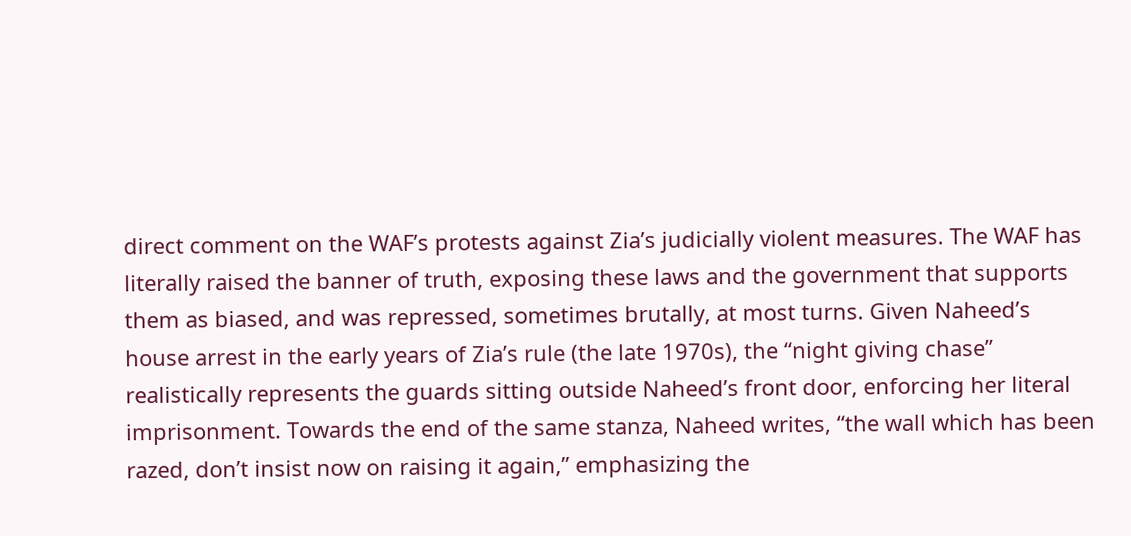direct comment on the WAF’s protests against Zia’s judicially violent measures. The WAF has literally raised the banner of truth, exposing these laws and the government that supports them as biased, and was repressed, sometimes brutally, at most turns. Given Naheed’s house arrest in the early years of Zia’s rule (the late 1970s), the “night giving chase” realistically represents the guards sitting outside Naheed’s front door, enforcing her literal imprisonment. Towards the end of the same stanza, Naheed writes, “the wall which has been razed, don’t insist now on raising it again,” emphasizing the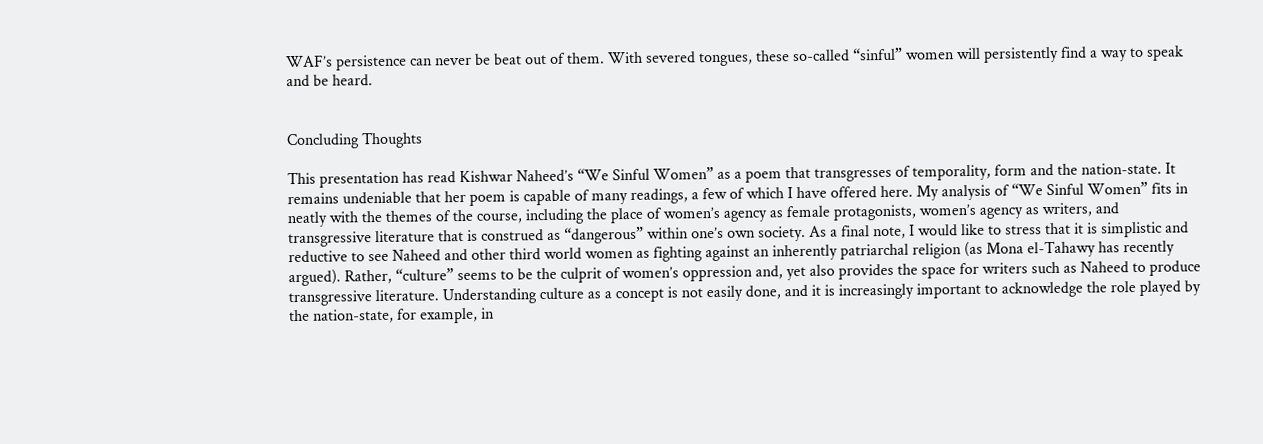WAF’s persistence can never be beat out of them. With severed tongues, these so-called “sinful” women will persistently find a way to speak and be heard.


Concluding Thoughts

This presentation has read Kishwar Naheed’s “We Sinful Women” as a poem that transgresses of temporality, form and the nation-state. It remains undeniable that her poem is capable of many readings, a few of which I have offered here. My analysis of “We Sinful Women” fits in neatly with the themes of the course, including the place of women’s agency as female protagonists, women’s agency as writers, and transgressive literature that is construed as “dangerous” within one’s own society. As a final note, I would like to stress that it is simplistic and reductive to see Naheed and other third world women as fighting against an inherently patriarchal religion (as Mona el-Tahawy has recently argued). Rather, “culture” seems to be the culprit of women’s oppression and, yet also provides the space for writers such as Naheed to produce transgressive literature. Understanding culture as a concept is not easily done, and it is increasingly important to acknowledge the role played by the nation-state, for example, in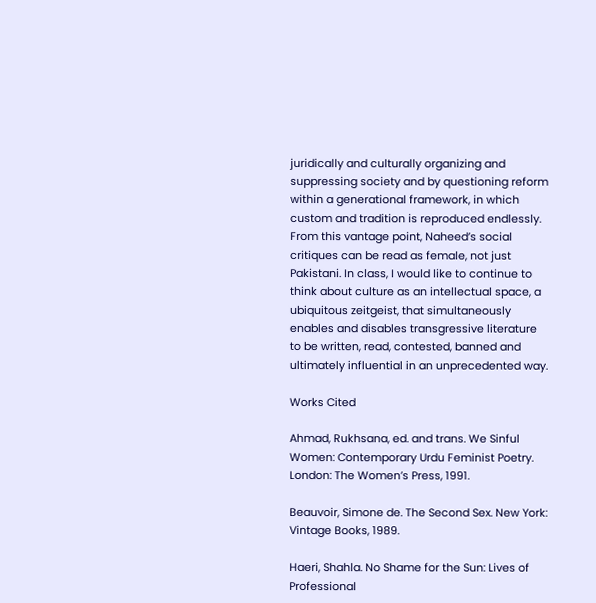juridically and culturally organizing and suppressing society and by questioning reform within a generational framework, in which custom and tradition is reproduced endlessly. From this vantage point, Naheed’s social critiques can be read as female, not just Pakistani. In class, I would like to continue to think about culture as an intellectual space, a ubiquitous zeitgeist, that simultaneously enables and disables transgressive literature to be written, read, contested, banned and ultimately influential in an unprecedented way.

Works Cited

Ahmad, Rukhsana, ed. and trans. We Sinful Women: Contemporary Urdu Feminist Poetry. London: The Women’s Press, 1991.

Beauvoir, Simone de. The Second Sex. New York: Vintage Books, 1989.

Haeri, Shahla. No Shame for the Sun: Lives of Professional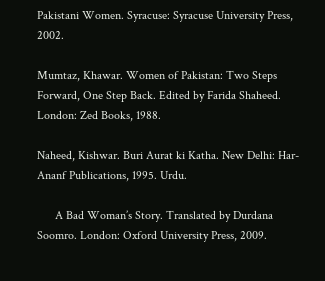Pakistani Women. Syracuse: Syracuse University Press, 2002.

Mumtaz, Khawar. Women of Pakistan: Two Steps Forward, One Step Back. Edited by Farida Shaheed. London: Zed Books, 1988.

Naheed, Kishwar. Buri Aurat ki Katha. New Delhi: Har-Ananf Publications, 1995. Urdu.

      A Bad Woman’s Story. Translated by Durdana Soomro. London: Oxford University Press, 2009.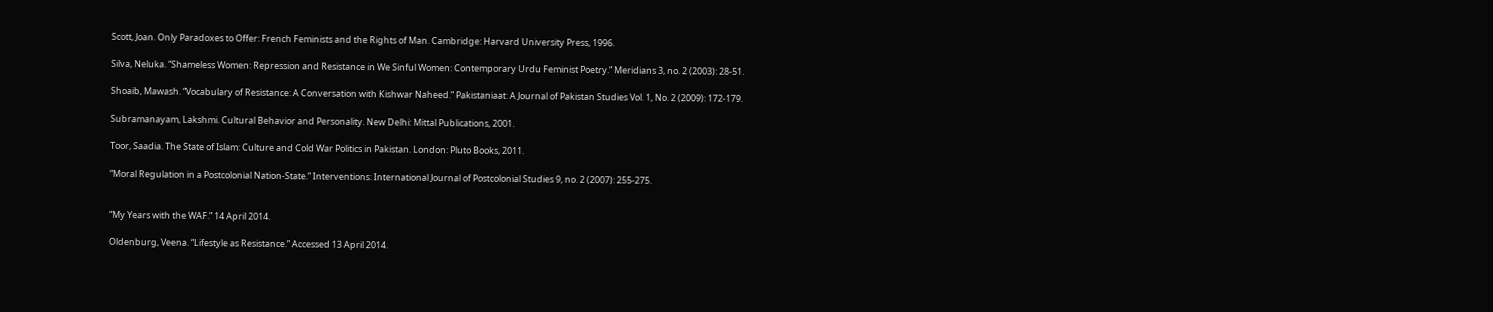Scott, Joan. Only Paradoxes to Offer: French Feminists and the Rights of Man. Cambridge: Harvard University Press, 1996.

Silva, Neluka. “Shameless Women: Repression and Resistance in We Sinful Women: Contemporary Urdu Feminist Poetry.” Meridians 3, no. 2 (2003): 28-51.

Shoaib, Mawash. “Vocabulary of Resistance: A Conversation with Kishwar Naheed.” Pakistaniaat: A Journal of Pakistan Studies Vol. 1, No. 2 (2009): 172-179.

Subramanayam, Lakshmi. Cultural Behavior and Personality. New Delhi: Mittal Publications, 2001.

Toor, Saadia. The State of Islam: Culture and Cold War Politics in Pakistan. London: Pluto Books, 2011.

“Moral Regulation in a Postcolonial Nation-State.” Interventions: International Journal of Postcolonial Studies 9, no. 2 (2007): 255-275.


“My Years with the WAF.” 14 April 2014.

Oldenburg, Veena. “Lifestyle as Resistance.” Accessed 13 April 2014.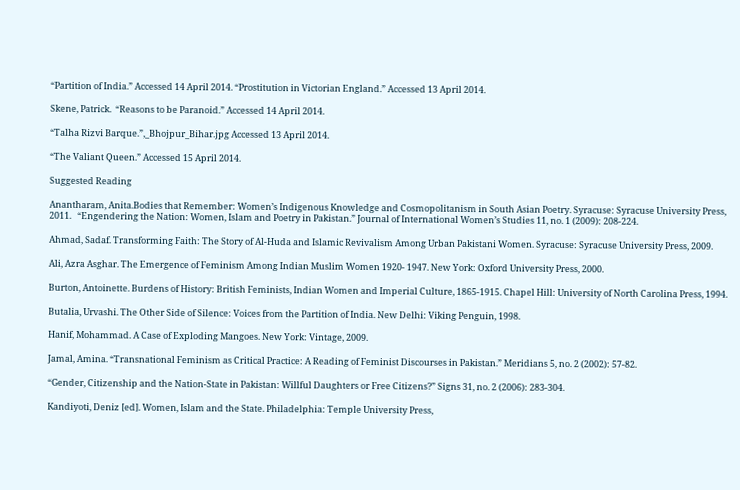“Partition of India.” Accessed 14 April 2014. “Prostitution in Victorian England.” Accessed 13 April 2014.

Skene, Patrick.  “Reasons to be Paranoid.” Accessed 14 April 2014.

“Talha Rizvi Barque.”,_Bhojpur_Bihar.jpg Accessed 13 April 2014.

“The Valiant Queen.” Accessed 15 April 2014.

Suggested Reading

Anantharam, Anita.Bodies that Remember: Women’s Indigenous Knowledge and Cosmopolitanism in South Asian Poetry. Syracuse: Syracuse University Press, 2011.   “Engendering the Nation: Women, Islam and Poetry in Pakistan.” Journal of International Women’s Studies 11, no. 1 (2009): 208-224.

Ahmad, Sadaf. Transforming Faith: The Story of Al-Huda and Islamic Revivalism Among Urban Pakistani Women. Syracuse: Syracuse University Press, 2009.

Ali, Azra Asghar. The Emergence of Feminism Among Indian Muslim Women 1920- 1947. New York: Oxford University Press, 2000.

Burton, Antoinette. Burdens of History: British Feminists, Indian Women and Imperial Culture, 1865-1915. Chapel Hill: University of North Carolina Press, 1994.

Butalia, Urvashi. The Other Side of Silence: Voices from the Partition of India. New Delhi: Viking Penguin, 1998.

Hanif, Mohammad. A Case of Exploding Mangoes. New York: Vintage, 2009.

Jamal, Amina. “Transnational Feminism as Critical Practice: A Reading of Feminist Discourses in Pakistan.” Meridians 5, no. 2 (2002): 57-82.

“Gender, Citizenship and the Nation-State in Pakistan: Willful Daughters or Free Citizens?” Signs 31, no. 2 (2006): 283-304.

Kandiyoti, Deniz [ed]. Women, Islam and the State. Philadelphia: Temple University Press,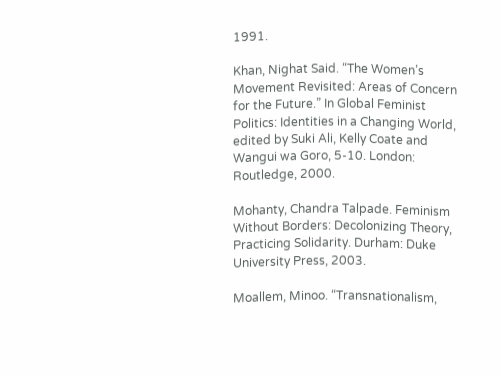1991.

Khan, Nighat Said. “The Women’s Movement Revisited: Areas of Concern for the Future.” In Global Feminist Politics: Identities in a Changing World, edited by Suki Ali, Kelly Coate and Wangui wa Goro, 5-10. London: Routledge, 2000.

Mohanty, Chandra Talpade. Feminism Without Borders: Decolonizing Theory, Practicing Solidarity. Durham: Duke University Press, 2003.

Moallem, Minoo. “Transnationalism,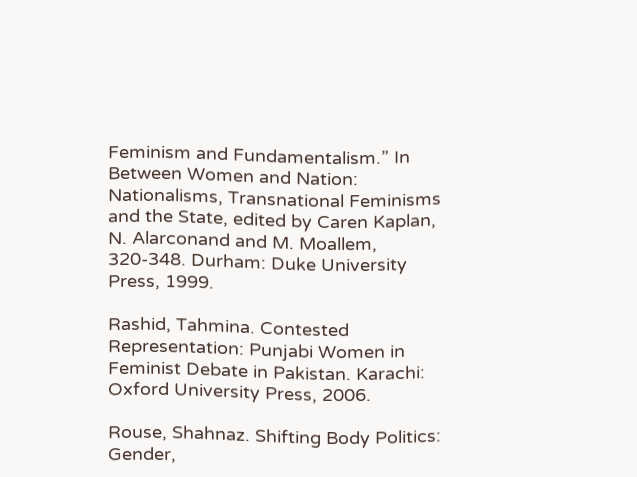Feminism and Fundamentalism.” In Between Women and Nation: Nationalisms, Transnational Feminisms and the State, edited by Caren Kaplan, N. Alarconand and M. Moallem, 320-348. Durham: Duke University Press, 1999.

Rashid, Tahmina. Contested Representation: Punjabi Women in Feminist Debate in Pakistan. Karachi: Oxford University Press, 2006.

Rouse, Shahnaz. Shifting Body Politics: Gender,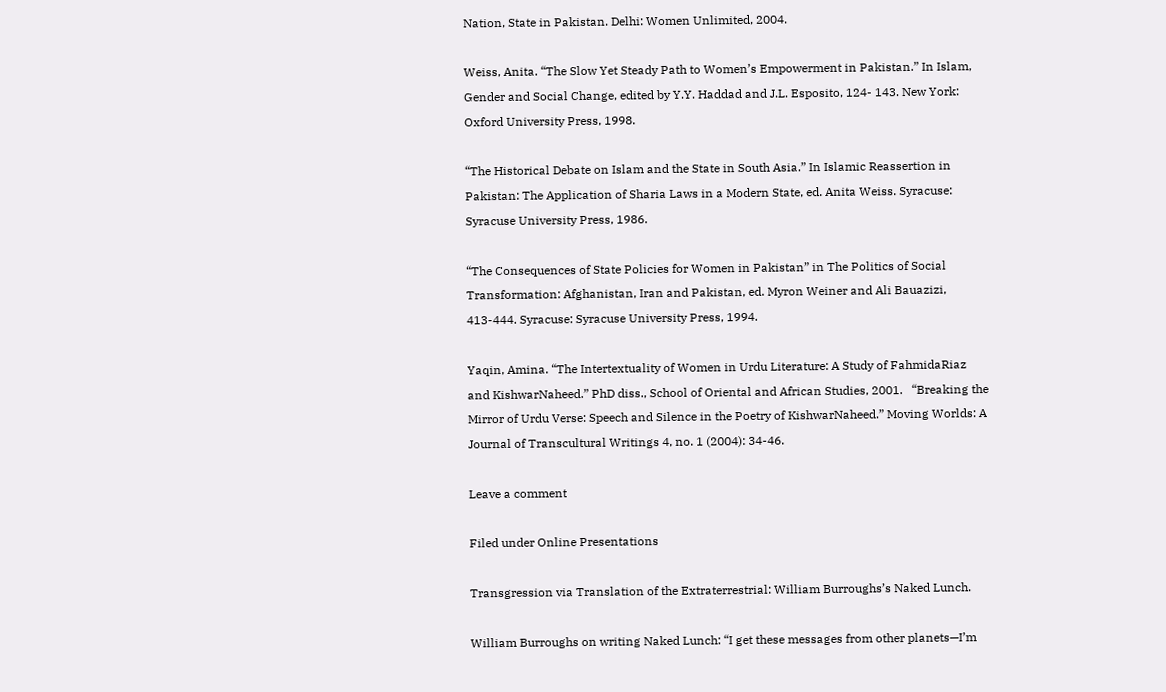Nation, State in Pakistan. Delhi: Women Unlimited, 2004.

Weiss, Anita. “The Slow Yet Steady Path to Women’s Empowerment in Pakistan.” In Islam, Gender and Social Change, edited by Y.Y. Haddad and J.L. Esposito, 124- 143. New York: Oxford University Press, 1998.

“The Historical Debate on Islam and the State in South Asia.” In Islamic Reassertion in Pakistan: The Application of Sharia Laws in a Modern State, ed. Anita Weiss. Syracuse: Syracuse University Press, 1986.

“The Consequences of State Policies for Women in Pakistan” in The Politics of Social Transformation: Afghanistan, Iran and Pakistan, ed. Myron Weiner and Ali Bauazizi, 413-444. Syracuse: Syracuse University Press, 1994.

Yaqin, Amina. “The Intertextuality of Women in Urdu Literature: A Study of FahmidaRiaz and KishwarNaheed.” PhD diss., School of Oriental and African Studies, 2001.   “Breaking the Mirror of Urdu Verse: Speech and Silence in the Poetry of KishwarNaheed.” Moving Worlds: A Journal of Transcultural Writings 4, no. 1 (2004): 34-46.

Leave a comment

Filed under Online Presentations

Transgression via Translation of the Extraterrestrial: William Burroughs’s Naked Lunch.

William Burroughs on writing Naked Lunch: “I get these messages from other planets—I’m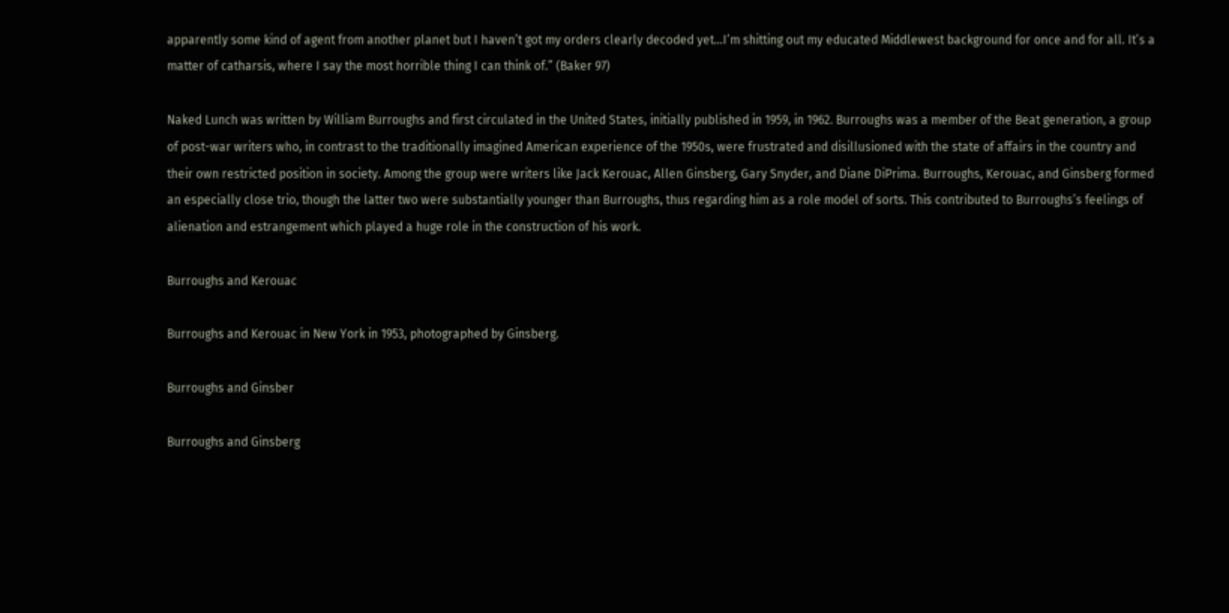apparently some kind of agent from another planet but I haven’t got my orders clearly decoded yet…I’m shitting out my educated Middlewest background for once and for all. It’s a matter of catharsis, where I say the most horrible thing I can think of.” (Baker 97)

Naked Lunch was written by William Burroughs and first circulated in the United States, initially published in 1959, in 1962. Burroughs was a member of the Beat generation, a group of post-war writers who, in contrast to the traditionally imagined American experience of the 1950s, were frustrated and disillusioned with the state of affairs in the country and their own restricted position in society. Among the group were writers like Jack Kerouac, Allen Ginsberg, Gary Snyder, and Diane DiPrima. Burroughs, Kerouac, and Ginsberg formed an especially close trio, though the latter two were substantially younger than Burroughs, thus regarding him as a role model of sorts. This contributed to Burroughs’s feelings of alienation and estrangement which played a huge role in the construction of his work.

Burroughs and Kerouac

Burroughs and Kerouac in New York in 1953, photographed by Ginsberg.

Burroughs and Ginsber

Burroughs and Ginsberg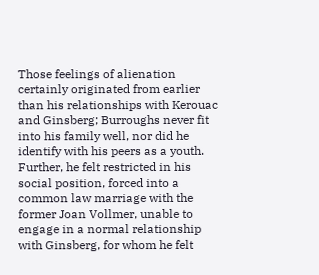Those feelings of alienation certainly originated from earlier than his relationships with Kerouac and Ginsberg; Burroughs never fit into his family well, nor did he identify with his peers as a youth. Further, he felt restricted in his social position, forced into a common law marriage with the former Joan Vollmer, unable to engage in a normal relationship with Ginsberg, for whom he felt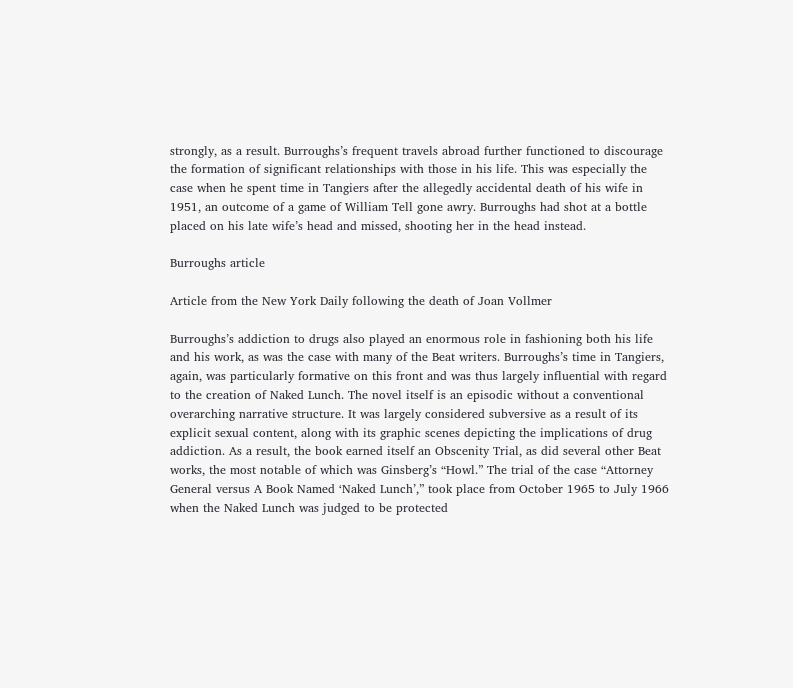strongly, as a result. Burroughs’s frequent travels abroad further functioned to discourage the formation of significant relationships with those in his life. This was especially the case when he spent time in Tangiers after the allegedly accidental death of his wife in 1951, an outcome of a game of William Tell gone awry. Burroughs had shot at a bottle placed on his late wife’s head and missed, shooting her in the head instead.

Burroughs article

Article from the New York Daily following the death of Joan Vollmer

Burroughs’s addiction to drugs also played an enormous role in fashioning both his life and his work, as was the case with many of the Beat writers. Burroughs’s time in Tangiers, again, was particularly formative on this front and was thus largely influential with regard to the creation of Naked Lunch. The novel itself is an episodic without a conventional overarching narrative structure. It was largely considered subversive as a result of its explicit sexual content, along with its graphic scenes depicting the implications of drug addiction. As a result, the book earned itself an Obscenity Trial, as did several other Beat works, the most notable of which was Ginsberg’s “Howl.” The trial of the case “Attorney General versus A Book Named ‘Naked Lunch’,” took place from October 1965 to July 1966 when the Naked Lunch was judged to be protected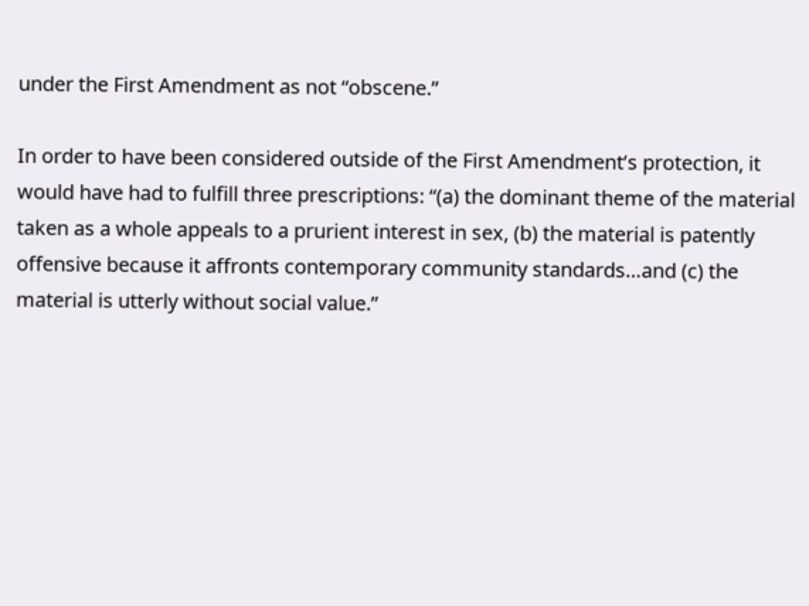under the First Amendment as not “obscene.”

In order to have been considered outside of the First Amendment’s protection, it would have had to fulfill three prescriptions: “(a) the dominant theme of the material taken as a whole appeals to a prurient interest in sex, (b) the material is patently offensive because it affronts contemporary community standards…and (c) the material is utterly without social value.”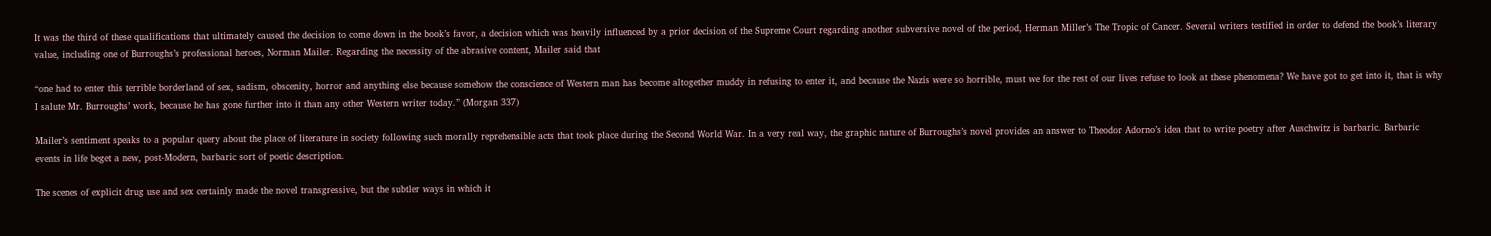It was the third of these qualifications that ultimately caused the decision to come down in the book’s favor, a decision which was heavily influenced by a prior decision of the Supreme Court regarding another subversive novel of the period, Herman Miller’s The Tropic of Cancer. Several writers testified in order to defend the book’s literary value, including one of Burroughs’s professional heroes, Norman Mailer. Regarding the necessity of the abrasive content, Mailer said that

“one had to enter this terrible borderland of sex, sadism, obscenity, horror and anything else because somehow the conscience of Western man has become altogether muddy in refusing to enter it, and because the Nazis were so horrible, must we for the rest of our lives refuse to look at these phenomena? We have got to get into it, that is why I salute Mr. Burroughs’ work, because he has gone further into it than any other Western writer today.” (Morgan 337)

Mailer’s sentiment speaks to a popular query about the place of literature in society following such morally reprehensible acts that took place during the Second World War. In a very real way, the graphic nature of Burroughs’s novel provides an answer to Theodor Adorno’s idea that to write poetry after Auschwitz is barbaric. Barbaric events in life beget a new, post-Modern, barbaric sort of poetic description.

The scenes of explicit drug use and sex certainly made the novel transgressive, but the subtler ways in which it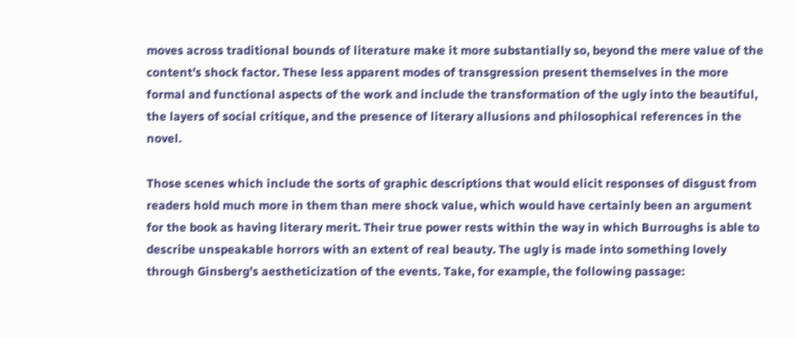moves across traditional bounds of literature make it more substantially so, beyond the mere value of the content’s shock factor. These less apparent modes of transgression present themselves in the more formal and functional aspects of the work and include the transformation of the ugly into the beautiful, the layers of social critique, and the presence of literary allusions and philosophical references in the novel.

Those scenes which include the sorts of graphic descriptions that would elicit responses of disgust from readers hold much more in them than mere shock value, which would have certainly been an argument for the book as having literary merit. Their true power rests within the way in which Burroughs is able to describe unspeakable horrors with an extent of real beauty. The ugly is made into something lovely through Ginsberg’s aestheticization of the events. Take, for example, the following passage: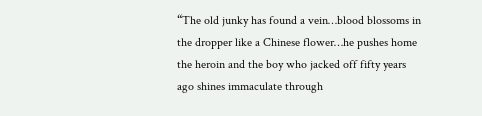“The old junky has found a vein…blood blossoms in the dropper like a Chinese flower…he pushes home the heroin and the boy who jacked off fifty years ago shines immaculate through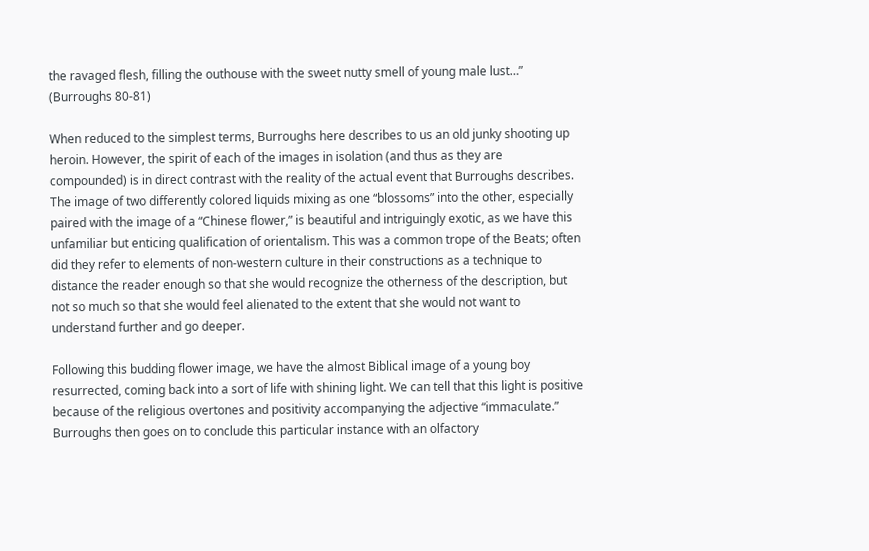the ravaged flesh, filling the outhouse with the sweet nutty smell of young male lust…” (Burroughs 80-81)

When reduced to the simplest terms, Burroughs here describes to us an old junky shooting up heroin. However, the spirit of each of the images in isolation (and thus as they are compounded) is in direct contrast with the reality of the actual event that Burroughs describes. The image of two differently colored liquids mixing as one “blossoms” into the other, especially paired with the image of a “Chinese flower,” is beautiful and intriguingly exotic, as we have this unfamiliar but enticing qualification of orientalism. This was a common trope of the Beats; often did they refer to elements of non-western culture in their constructions as a technique to distance the reader enough so that she would recognize the otherness of the description, but not so much so that she would feel alienated to the extent that she would not want to understand further and go deeper.

Following this budding flower image, we have the almost Biblical image of a young boy resurrected, coming back into a sort of life with shining light. We can tell that this light is positive because of the religious overtones and positivity accompanying the adjective “immaculate.” Burroughs then goes on to conclude this particular instance with an olfactory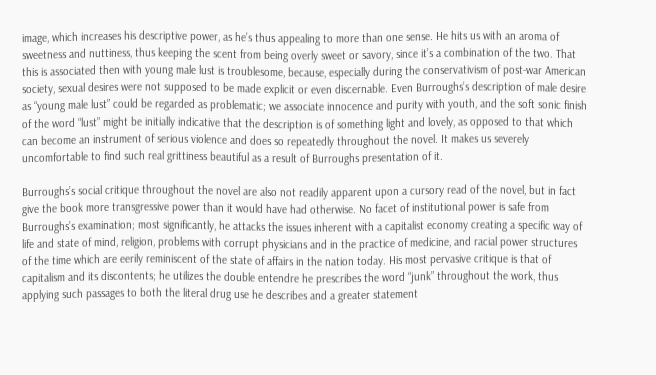image, which increases his descriptive power, as he’s thus appealing to more than one sense. He hits us with an aroma of sweetness and nuttiness, thus keeping the scent from being overly sweet or savory, since it’s a combination of the two. That this is associated then with young male lust is troublesome, because, especially during the conservativism of post-war American society, sexual desires were not supposed to be made explicit or even discernable. Even Burroughs’s description of male desire as “young male lust” could be regarded as problematic; we associate innocence and purity with youth, and the soft sonic finish of the word “lust” might be initially indicative that the description is of something light and lovely, as opposed to that which can become an instrument of serious violence and does so repeatedly throughout the novel. It makes us severely uncomfortable to find such real grittiness beautiful as a result of Burroughs presentation of it.

Burroughs’s social critique throughout the novel are also not readily apparent upon a cursory read of the novel, but in fact give the book more transgressive power than it would have had otherwise. No facet of institutional power is safe from Burroughs’s examination; most significantly, he attacks the issues inherent with a capitalist economy creating a specific way of life and state of mind, religion, problems with corrupt physicians and in the practice of medicine, and racial power structures of the time which are eerily reminiscent of the state of affairs in the nation today. His most pervasive critique is that of capitalism and its discontents; he utilizes the double entendre he prescribes the word “junk” throughout the work, thus applying such passages to both the literal drug use he describes and a greater statement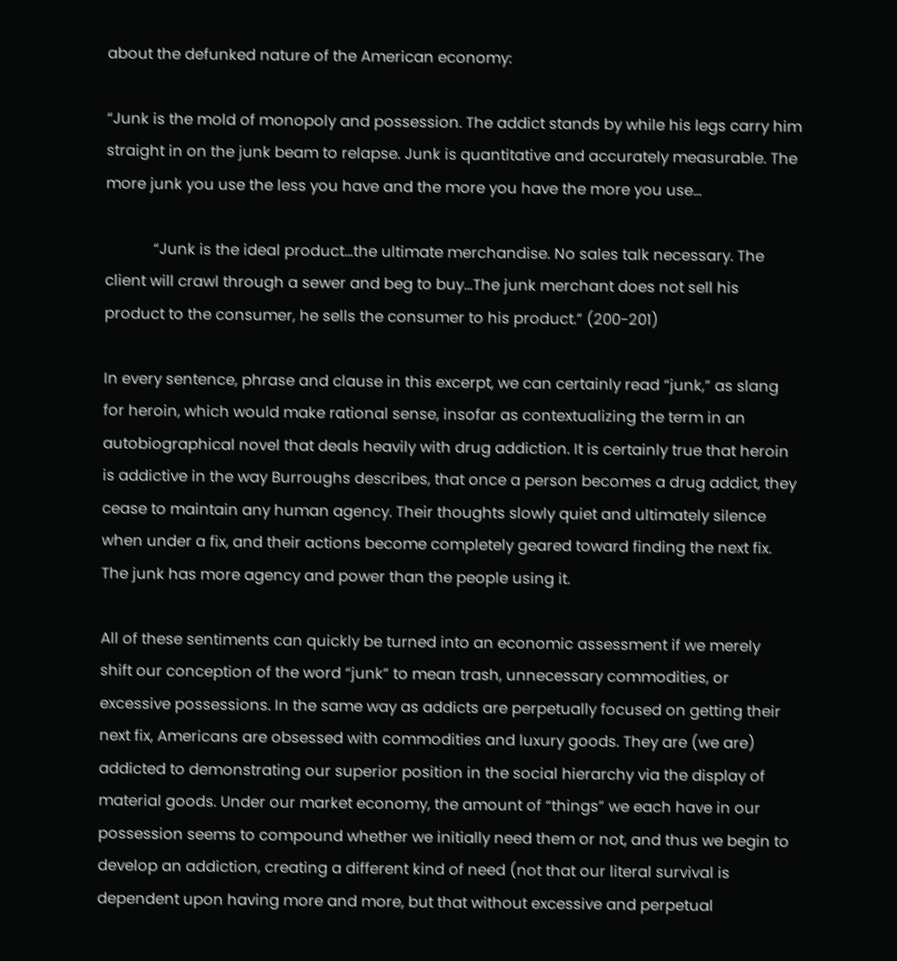about the defunked nature of the American economy:

“Junk is the mold of monopoly and possession. The addict stands by while his legs carry him straight in on the junk beam to relapse. Junk is quantitative and accurately measurable. The more junk you use the less you have and the more you have the more you use…

            “Junk is the ideal product…the ultimate merchandise. No sales talk necessary. The client will crawl through a sewer and beg to buy…The junk merchant does not sell his product to the consumer, he sells the consumer to his product.” (200-201)

In every sentence, phrase and clause in this excerpt, we can certainly read “junk,” as slang for heroin, which would make rational sense, insofar as contextualizing the term in an autobiographical novel that deals heavily with drug addiction. It is certainly true that heroin is addictive in the way Burroughs describes, that once a person becomes a drug addict, they cease to maintain any human agency. Their thoughts slowly quiet and ultimately silence when under a fix, and their actions become completely geared toward finding the next fix. The junk has more agency and power than the people using it.

All of these sentiments can quickly be turned into an economic assessment if we merely shift our conception of the word “junk” to mean trash, unnecessary commodities, or excessive possessions. In the same way as addicts are perpetually focused on getting their next fix, Americans are obsessed with commodities and luxury goods. They are (we are) addicted to demonstrating our superior position in the social hierarchy via the display of material goods. Under our market economy, the amount of “things” we each have in our possession seems to compound whether we initially need them or not, and thus we begin to develop an addiction, creating a different kind of need (not that our literal survival is dependent upon having more and more, but that without excessive and perpetual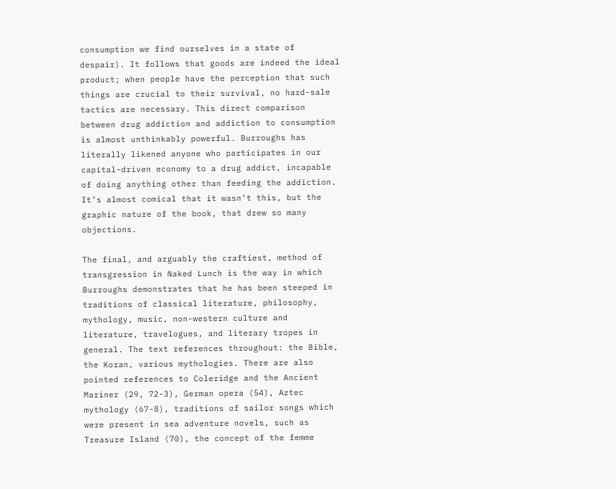consumption we find ourselves in a state of despair). It follows that goods are indeed the ideal product; when people have the perception that such things are crucial to their survival, no hard-sale tactics are necessary. This direct comparison between drug addiction and addiction to consumption is almost unthinkably powerful. Burroughs has literally likened anyone who participates in our capital-driven economy to a drug addict, incapable of doing anything other than feeding the addiction. It’s almost comical that it wasn’t this, but the graphic nature of the book, that drew so many objections.

The final, and arguably the craftiest, method of transgression in Naked Lunch is the way in which Burroughs demonstrates that he has been steeped in traditions of classical literature, philosophy, mythology, music, non-western culture and literature, travelogues, and literary tropes in general. The text references throughout: the Bible, the Koran, various mythologies. There are also pointed references to Coleridge and the Ancient Mariner (29, 72-3), German opera (54), Aztec mythology (67-8), traditions of sailor songs which were present in sea adventure novels, such as Treasure Island (70), the concept of the femme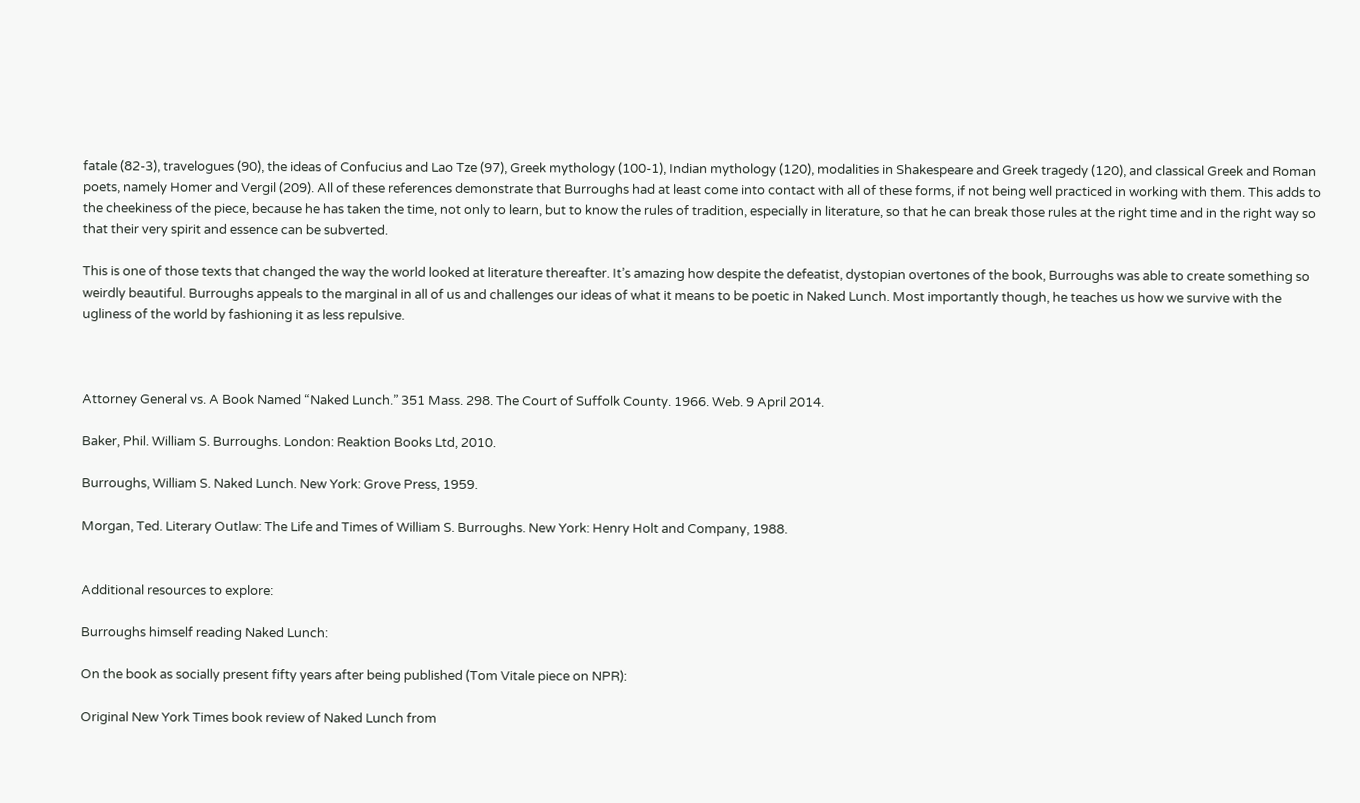fatale (82-3), travelogues (90), the ideas of Confucius and Lao Tze (97), Greek mythology (100-1), Indian mythology (120), modalities in Shakespeare and Greek tragedy (120), and classical Greek and Roman poets, namely Homer and Vergil (209). All of these references demonstrate that Burroughs had at least come into contact with all of these forms, if not being well practiced in working with them. This adds to the cheekiness of the piece, because he has taken the time, not only to learn, but to know the rules of tradition, especially in literature, so that he can break those rules at the right time and in the right way so that their very spirit and essence can be subverted.

This is one of those texts that changed the way the world looked at literature thereafter. It’s amazing how despite the defeatist, dystopian overtones of the book, Burroughs was able to create something so weirdly beautiful. Burroughs appeals to the marginal in all of us and challenges our ideas of what it means to be poetic in Naked Lunch. Most importantly though, he teaches us how we survive with the ugliness of the world by fashioning it as less repulsive.



Attorney General vs. A Book Named “Naked Lunch.” 351 Mass. 298. The Court of Suffolk County. 1966. Web. 9 April 2014.

Baker, Phil. William S. Burroughs. London: Reaktion Books Ltd, 2010.

Burroughs, William S. Naked Lunch. New York: Grove Press, 1959.

Morgan, Ted. Literary Outlaw: The Life and Times of William S. Burroughs. New York: Henry Holt and Company, 1988.


Additional resources to explore:

Burroughs himself reading Naked Lunch:

On the book as socially present fifty years after being published (Tom Vitale piece on NPR):

Original New York Times book review of Naked Lunch from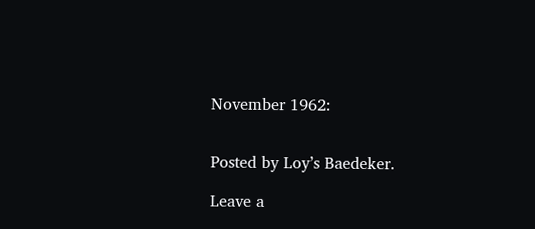November 1962:


Posted by Loy’s Baedeker.

Leave a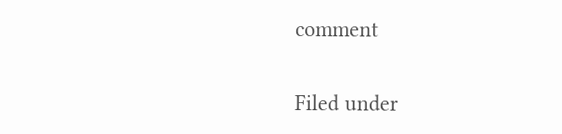comment

Filed under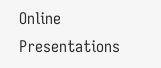Online Presentations